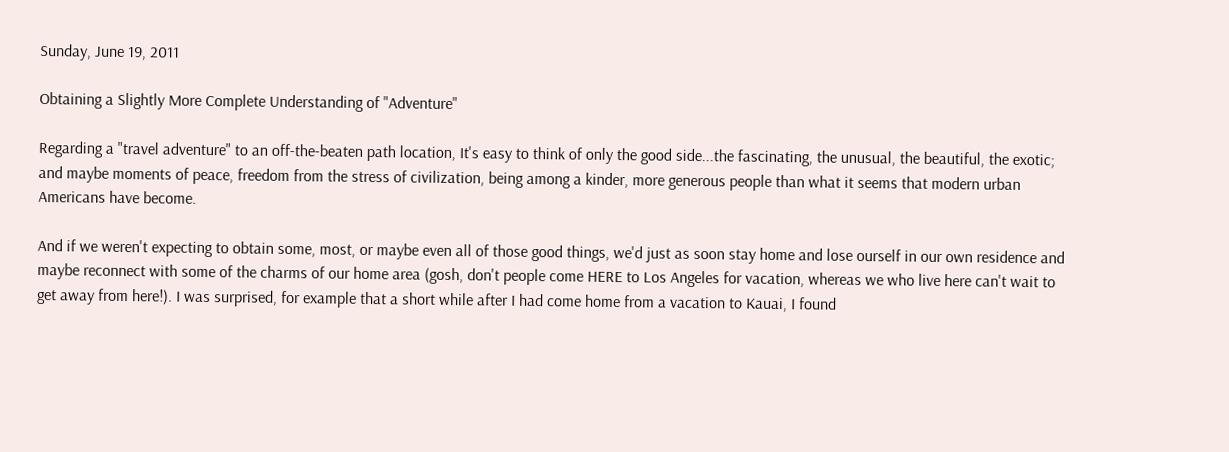Sunday, June 19, 2011

Obtaining a Slightly More Complete Understanding of "Adventure"

Regarding a "travel adventure" to an off-the-beaten path location, It's easy to think of only the good side...the fascinating, the unusual, the beautiful, the exotic; and maybe moments of peace, freedom from the stress of civilization, being among a kinder, more generous people than what it seems that modern urban Americans have become.

And if we weren't expecting to obtain some, most, or maybe even all of those good things, we'd just as soon stay home and lose ourself in our own residence and maybe reconnect with some of the charms of our home area (gosh, don't people come HERE to Los Angeles for vacation, whereas we who live here can't wait to get away from here!). I was surprised, for example that a short while after I had come home from a vacation to Kauai, I found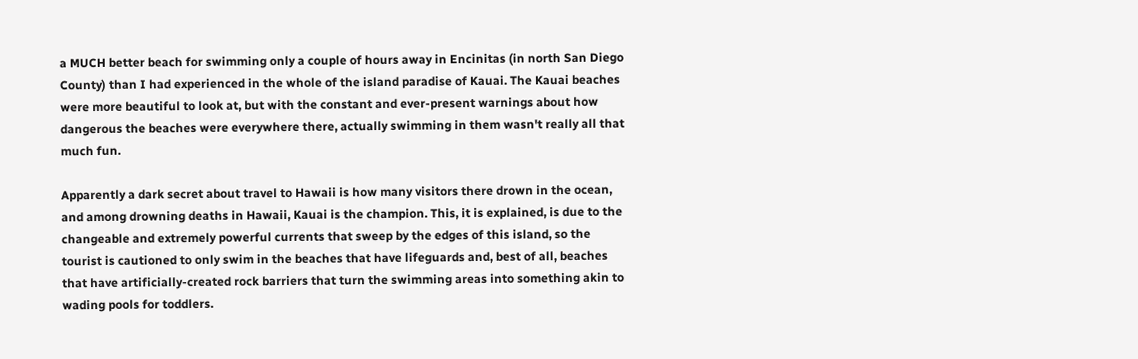a MUCH better beach for swimming only a couple of hours away in Encinitas (in north San Diego County) than I had experienced in the whole of the island paradise of Kauai. The Kauai beaches were more beautiful to look at, but with the constant and ever-present warnings about how dangerous the beaches were everywhere there, actually swimming in them wasn't really all that much fun.

Apparently a dark secret about travel to Hawaii is how many visitors there drown in the ocean, and among drowning deaths in Hawaii, Kauai is the champion. This, it is explained, is due to the changeable and extremely powerful currents that sweep by the edges of this island, so the tourist is cautioned to only swim in the beaches that have lifeguards and, best of all, beaches that have artificially-created rock barriers that turn the swimming areas into something akin to wading pools for toddlers.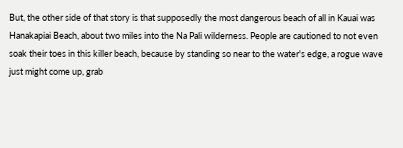But, the other side of that story is that supposedly the most dangerous beach of all in Kauai was Hanakapiai Beach, about two miles into the Na Pali wilderness. People are cautioned to not even soak their toes in this killer beach, because by standing so near to the water's edge, a rogue wave just might come up, grab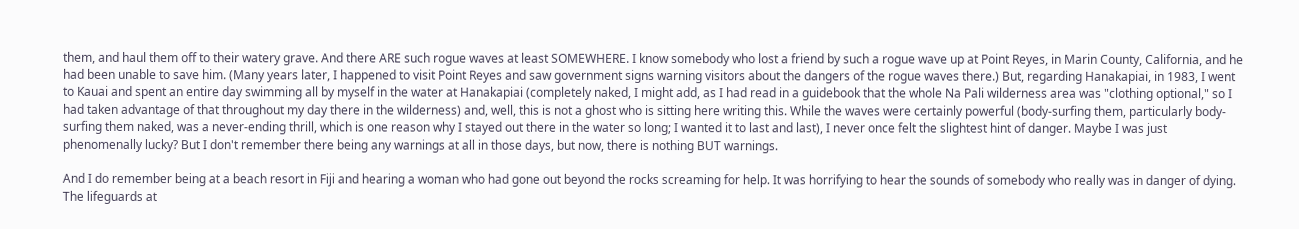them, and haul them off to their watery grave. And there ARE such rogue waves at least SOMEWHERE. I know somebody who lost a friend by such a rogue wave up at Point Reyes, in Marin County, California, and he had been unable to save him. (Many years later, I happened to visit Point Reyes and saw government signs warning visitors about the dangers of the rogue waves there.) But, regarding Hanakapiai, in 1983, I went to Kauai and spent an entire day swimming all by myself in the water at Hanakapiai (completely naked, I might add, as I had read in a guidebook that the whole Na Pali wilderness area was "clothing optional," so I had taken advantage of that throughout my day there in the wilderness) and, well, this is not a ghost who is sitting here writing this. While the waves were certainly powerful (body-surfing them, particularly body-surfing them naked, was a never-ending thrill, which is one reason why I stayed out there in the water so long; I wanted it to last and last), I never once felt the slightest hint of danger. Maybe I was just phenomenally lucky? But I don't remember there being any warnings at all in those days, but now, there is nothing BUT warnings.

And I do remember being at a beach resort in Fiji and hearing a woman who had gone out beyond the rocks screaming for help. It was horrifying to hear the sounds of somebody who really was in danger of dying. The lifeguards at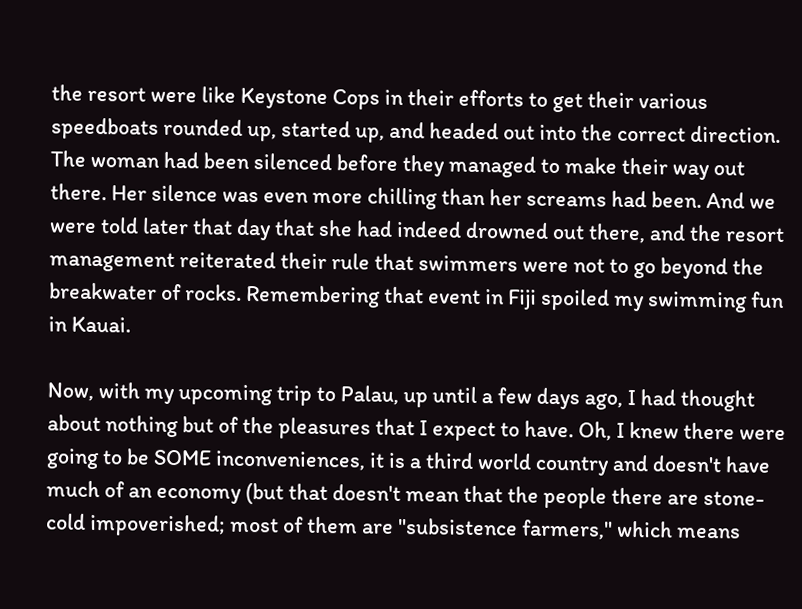the resort were like Keystone Cops in their efforts to get their various speedboats rounded up, started up, and headed out into the correct direction. The woman had been silenced before they managed to make their way out there. Her silence was even more chilling than her screams had been. And we were told later that day that she had indeed drowned out there, and the resort management reiterated their rule that swimmers were not to go beyond the breakwater of rocks. Remembering that event in Fiji spoiled my swimming fun in Kauai.

Now, with my upcoming trip to Palau, up until a few days ago, I had thought about nothing but of the pleasures that I expect to have. Oh, I knew there were going to be SOME inconveniences, it is a third world country and doesn't have much of an economy (but that doesn't mean that the people there are stone-cold impoverished; most of them are "subsistence farmers," which means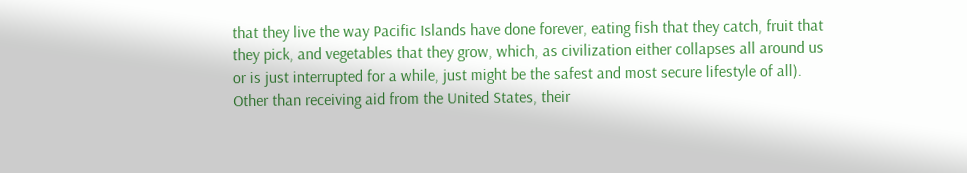that they live the way Pacific Islands have done forever, eating fish that they catch, fruit that they pick, and vegetables that they grow, which, as civilization either collapses all around us or is just interrupted for a while, just might be the safest and most secure lifestyle of all). Other than receiving aid from the United States, their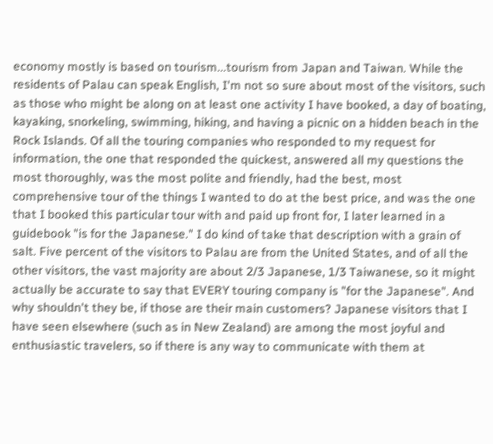economy mostly is based on tourism...tourism from Japan and Taiwan. While the residents of Palau can speak English, I'm not so sure about most of the visitors, such as those who might be along on at least one activity I have booked, a day of boating, kayaking, snorkeling, swimming, hiking, and having a picnic on a hidden beach in the Rock Islands. Of all the touring companies who responded to my request for information, the one that responded the quickest, answered all my questions the most thoroughly, was the most polite and friendly, had the best, most comprehensive tour of the things I wanted to do at the best price, and was the one that I booked this particular tour with and paid up front for, I later learned in a guidebook "is for the Japanese." I do kind of take that description with a grain of salt. Five percent of the visitors to Palau are from the United States, and of all the other visitors, the vast majority are about 2/3 Japanese, 1/3 Taiwanese, so it might actually be accurate to say that EVERY touring company is "for the Japanese". And why shouldn't they be, if those are their main customers? Japanese visitors that I have seen elsewhere (such as in New Zealand) are among the most joyful and enthusiastic travelers, so if there is any way to communicate with them at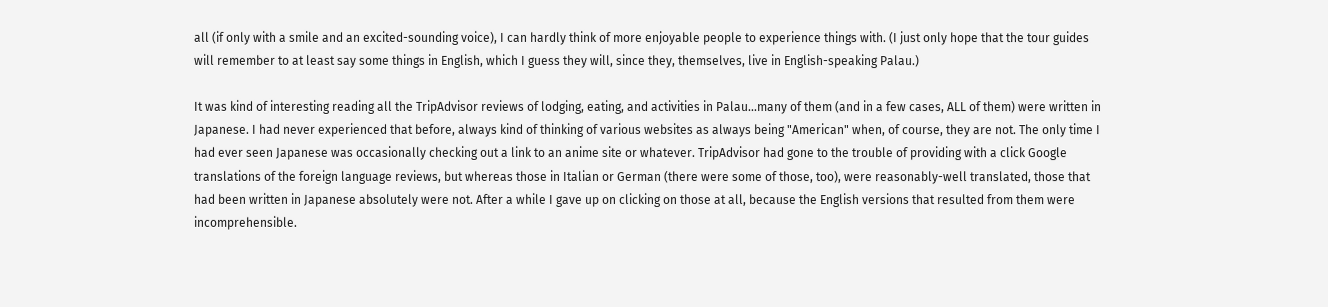all (if only with a smile and an excited-sounding voice), I can hardly think of more enjoyable people to experience things with. (I just only hope that the tour guides will remember to at least say some things in English, which I guess they will, since they, themselves, live in English-speaking Palau.)

It was kind of interesting reading all the TripAdvisor reviews of lodging, eating, and activities in Palau...many of them (and in a few cases, ALL of them) were written in Japanese. I had never experienced that before, always kind of thinking of various websites as always being "American" when, of course, they are not. The only time I had ever seen Japanese was occasionally checking out a link to an anime site or whatever. TripAdvisor had gone to the trouble of providing with a click Google translations of the foreign language reviews, but whereas those in Italian or German (there were some of those, too), were reasonably-well translated, those that had been written in Japanese absolutely were not. After a while I gave up on clicking on those at all, because the English versions that resulted from them were incomprehensible.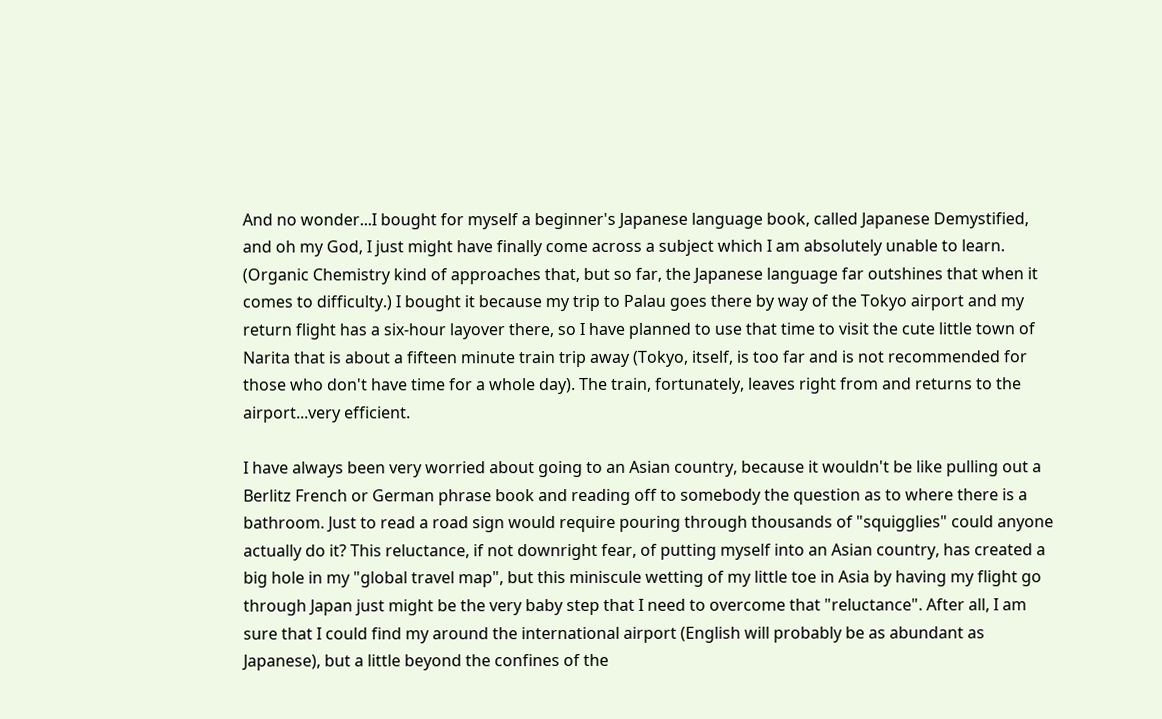And no wonder...I bought for myself a beginner's Japanese language book, called Japanese Demystified, and oh my God, I just might have finally come across a subject which I am absolutely unable to learn. (Organic Chemistry kind of approaches that, but so far, the Japanese language far outshines that when it comes to difficulty.) I bought it because my trip to Palau goes there by way of the Tokyo airport and my return flight has a six-hour layover there, so I have planned to use that time to visit the cute little town of Narita that is about a fifteen minute train trip away (Tokyo, itself, is too far and is not recommended for those who don't have time for a whole day). The train, fortunately, leaves right from and returns to the airport...very efficient.

I have always been very worried about going to an Asian country, because it wouldn't be like pulling out a Berlitz French or German phrase book and reading off to somebody the question as to where there is a bathroom. Just to read a road sign would require pouring through thousands of "squigglies" could anyone actually do it? This reluctance, if not downright fear, of putting myself into an Asian country, has created a big hole in my "global travel map", but this miniscule wetting of my little toe in Asia by having my flight go through Japan just might be the very baby step that I need to overcome that "reluctance". After all, I am sure that I could find my around the international airport (English will probably be as abundant as Japanese), but a little beyond the confines of the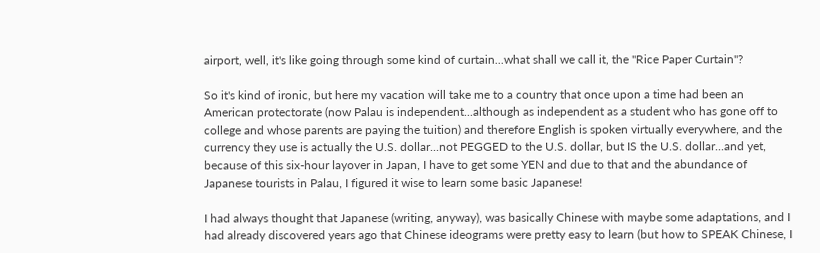airport, well, it's like going through some kind of curtain...what shall we call it, the "Rice Paper Curtain"?

So it's kind of ironic, but here my vacation will take me to a country that once upon a time had been an American protectorate (now Palau is independent...although as independent as a student who has gone off to college and whose parents are paying the tuition) and therefore English is spoken virtually everywhere, and the currency they use is actually the U.S. dollar...not PEGGED to the U.S. dollar, but IS the U.S. dollar...and yet, because of this six-hour layover in Japan, I have to get some YEN and due to that and the abundance of Japanese tourists in Palau, I figured it wise to learn some basic Japanese!

I had always thought that Japanese (writing, anyway), was basically Chinese with maybe some adaptations, and I had already discovered years ago that Chinese ideograms were pretty easy to learn (but how to SPEAK Chinese, I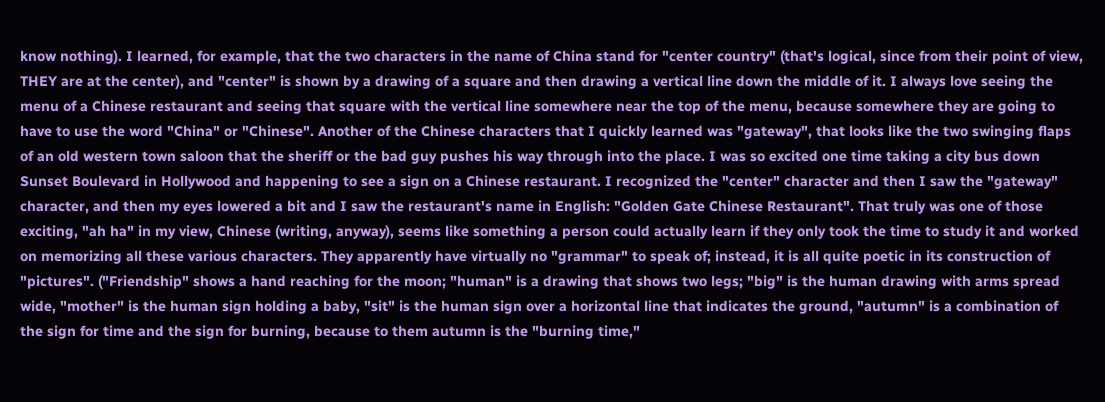know nothing). I learned, for example, that the two characters in the name of China stand for "center country" (that's logical, since from their point of view, THEY are at the center), and "center" is shown by a drawing of a square and then drawing a vertical line down the middle of it. I always love seeing the menu of a Chinese restaurant and seeing that square with the vertical line somewhere near the top of the menu, because somewhere they are going to have to use the word "China" or "Chinese". Another of the Chinese characters that I quickly learned was "gateway", that looks like the two swinging flaps of an old western town saloon that the sheriff or the bad guy pushes his way through into the place. I was so excited one time taking a city bus down Sunset Boulevard in Hollywood and happening to see a sign on a Chinese restaurant. I recognized the "center" character and then I saw the "gateway" character, and then my eyes lowered a bit and I saw the restaurant's name in English: "Golden Gate Chinese Restaurant". That truly was one of those exciting, "ah ha" in my view, Chinese (writing, anyway), seems like something a person could actually learn if they only took the time to study it and worked on memorizing all these various characters. They apparently have virtually no "grammar" to speak of; instead, it is all quite poetic in its construction of "pictures". ("Friendship" shows a hand reaching for the moon; "human" is a drawing that shows two legs; "big" is the human drawing with arms spread wide, "mother" is the human sign holding a baby, "sit" is the human sign over a horizontal line that indicates the ground, "autumn" is a combination of the sign for time and the sign for burning, because to them autumn is the "burning time,"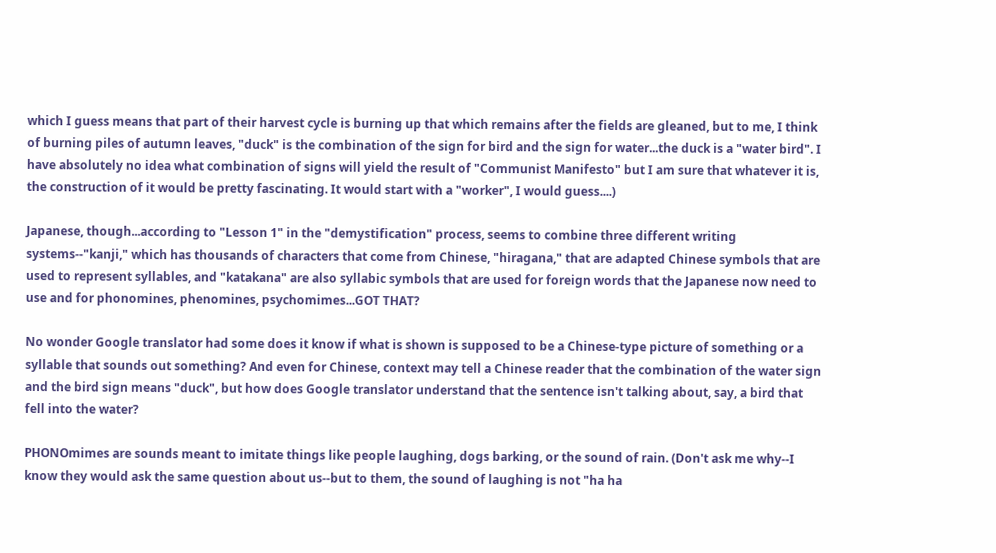which I guess means that part of their harvest cycle is burning up that which remains after the fields are gleaned, but to me, I think of burning piles of autumn leaves, "duck" is the combination of the sign for bird and the sign for water...the duck is a "water bird". I have absolutely no idea what combination of signs will yield the result of "Communist Manifesto" but I am sure that whatever it is, the construction of it would be pretty fascinating. It would start with a "worker", I would guess....)

Japanese, though...according to "Lesson 1" in the "demystification" process, seems to combine three different writing systems--"kanji," which has thousands of characters that come from Chinese, "hiragana," that are adapted Chinese symbols that are used to represent syllables, and "katakana" are also syllabic symbols that are used for foreign words that the Japanese now need to use and for phonomines, phenomines, psychomimes...GOT THAT?

No wonder Google translator had some does it know if what is shown is supposed to be a Chinese-type picture of something or a syllable that sounds out something? And even for Chinese, context may tell a Chinese reader that the combination of the water sign and the bird sign means "duck", but how does Google translator understand that the sentence isn't talking about, say, a bird that fell into the water?

PHONOmimes are sounds meant to imitate things like people laughing, dogs barking, or the sound of rain. (Don't ask me why--I know they would ask the same question about us--but to them, the sound of laughing is not "ha ha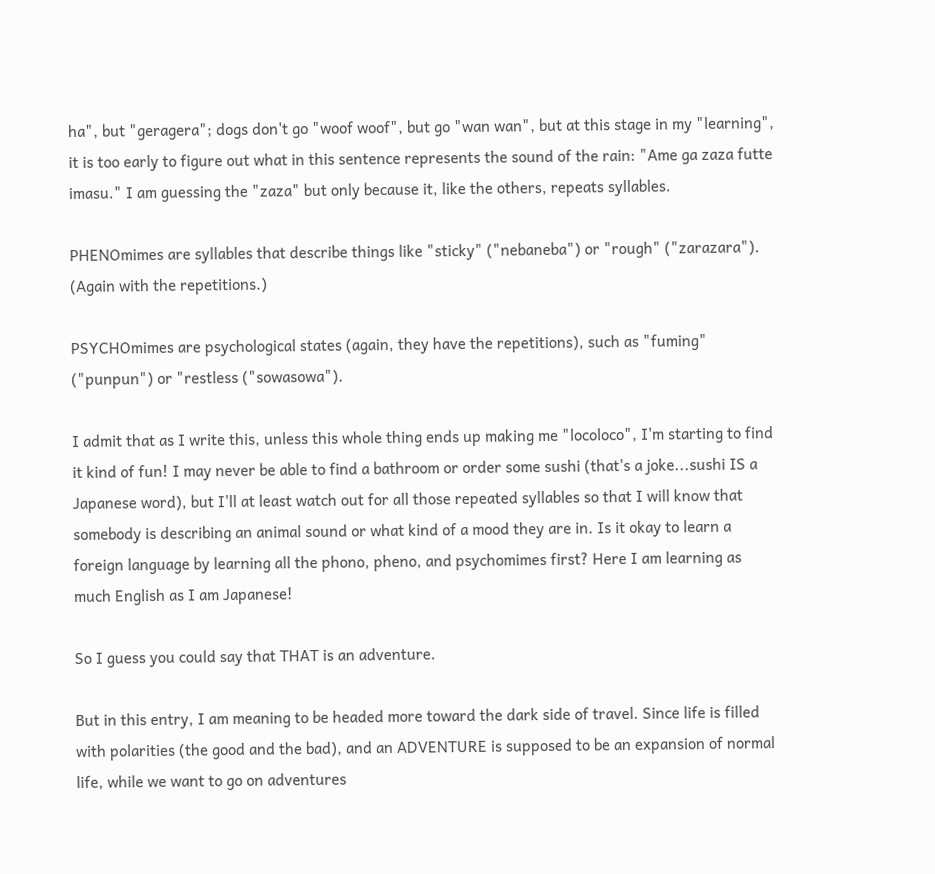ha", but "geragera"; dogs don't go "woof woof", but go "wan wan", but at this stage in my "learning", it is too early to figure out what in this sentence represents the sound of the rain: "Ame ga zaza futte imasu." I am guessing the "zaza" but only because it, like the others, repeats syllables.

PHENOmimes are syllables that describe things like "sticky" ("nebaneba") or "rough" ("zarazara"). (Again with the repetitions.)

PSYCHOmimes are psychological states (again, they have the repetitions), such as "fuming" ("punpun") or "restless ("sowasowa").

I admit that as I write this, unless this whole thing ends up making me "locoloco", I'm starting to find it kind of fun! I may never be able to find a bathroom or order some sushi (that's a joke...sushi IS a Japanese word), but I'll at least watch out for all those repeated syllables so that I will know that somebody is describing an animal sound or what kind of a mood they are in. Is it okay to learn a foreign language by learning all the phono, pheno, and psychomimes first? Here I am learning as much English as I am Japanese!

So I guess you could say that THAT is an adventure.

But in this entry, I am meaning to be headed more toward the dark side of travel. Since life is filled with polarities (the good and the bad), and an ADVENTURE is supposed to be an expansion of normal life, while we want to go on adventures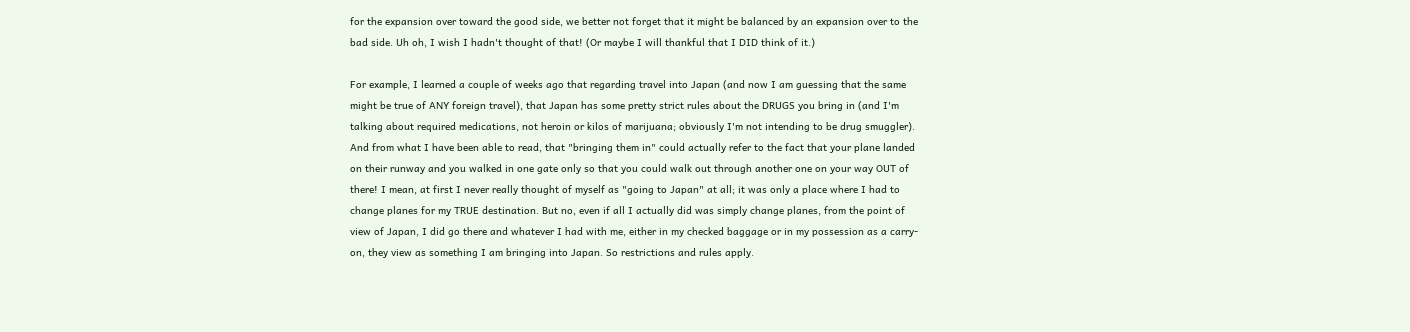for the expansion over toward the good side, we better not forget that it might be balanced by an expansion over to the bad side. Uh oh, I wish I hadn't thought of that! (Or maybe I will thankful that I DID think of it.)

For example, I learned a couple of weeks ago that regarding travel into Japan (and now I am guessing that the same might be true of ANY foreign travel), that Japan has some pretty strict rules about the DRUGS you bring in (and I'm talking about required medications, not heroin or kilos of marijuana; obviously I'm not intending to be drug smuggler). And from what I have been able to read, that "bringing them in" could actually refer to the fact that your plane landed on their runway and you walked in one gate only so that you could walk out through another one on your way OUT of there! I mean, at first I never really thought of myself as "going to Japan" at all; it was only a place where I had to change planes for my TRUE destination. But no, even if all I actually did was simply change planes, from the point of view of Japan, I did go there and whatever I had with me, either in my checked baggage or in my possession as a carry-on, they view as something I am bringing into Japan. So restrictions and rules apply.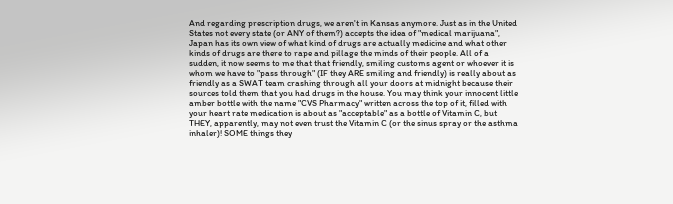And regarding prescription drugs, we aren't in Kansas anymore. Just as in the United States not every state (or ANY of them?) accepts the idea of "medical marijuana", Japan has its own view of what kind of drugs are actually medicine and what other kinds of drugs are there to rape and pillage the minds of their people. All of a sudden, it now seems to me that that friendly, smiling customs agent or whoever it is whom we have to "pass through" (IF they ARE smiling and friendly) is really about as friendly as a SWAT team crashing through all your doors at midnight because their sources told them that you had drugs in the house. You may think your innocent little amber bottle with the name "CVS Pharmacy" written across the top of it, filled with your heart rate medication is about as "acceptable" as a bottle of Vitamin C, but THEY, apparently, may not even trust the Vitamin C (or the sinus spray or the asthma inhaler)! SOME things they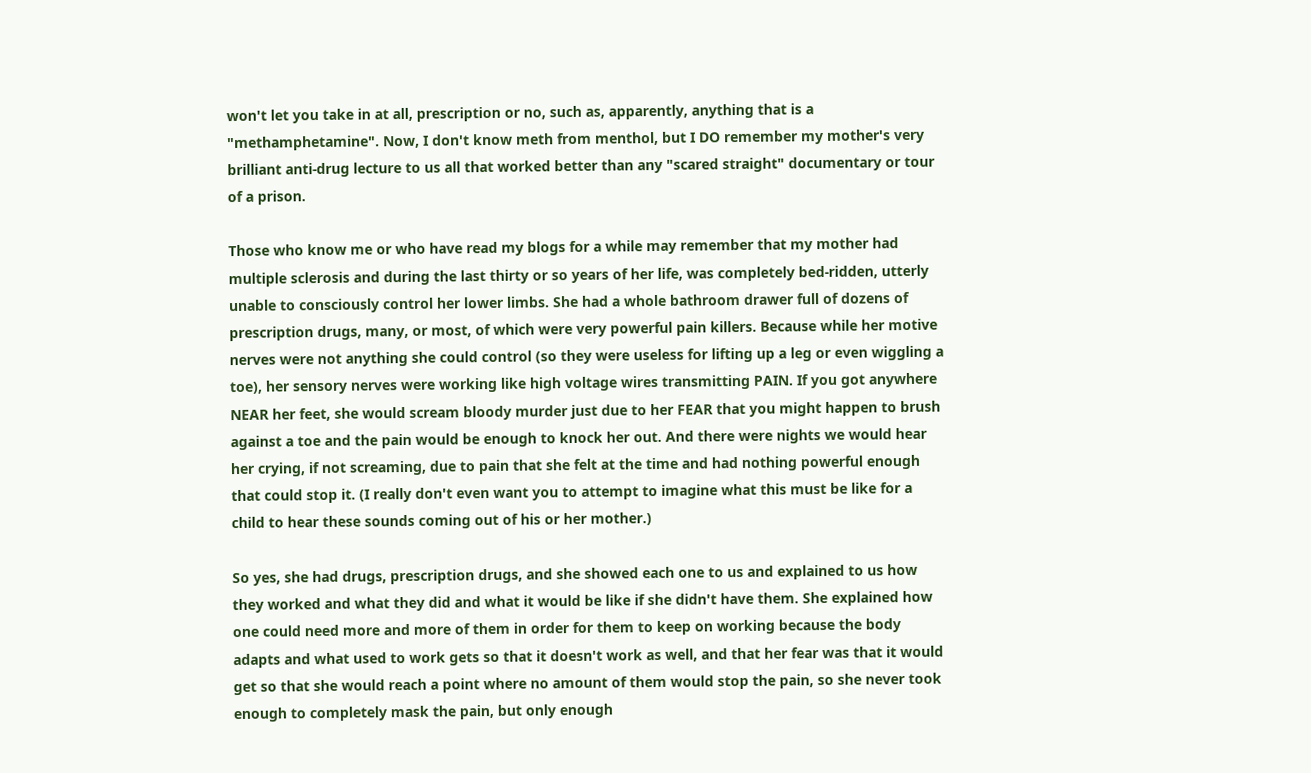won't let you take in at all, prescription or no, such as, apparently, anything that is a "methamphetamine". Now, I don't know meth from menthol, but I DO remember my mother's very brilliant anti-drug lecture to us all that worked better than any "scared straight" documentary or tour of a prison.

Those who know me or who have read my blogs for a while may remember that my mother had multiple sclerosis and during the last thirty or so years of her life, was completely bed-ridden, utterly unable to consciously control her lower limbs. She had a whole bathroom drawer full of dozens of prescription drugs, many, or most, of which were very powerful pain killers. Because while her motive nerves were not anything she could control (so they were useless for lifting up a leg or even wiggling a toe), her sensory nerves were working like high voltage wires transmitting PAIN. If you got anywhere NEAR her feet, she would scream bloody murder just due to her FEAR that you might happen to brush against a toe and the pain would be enough to knock her out. And there were nights we would hear her crying, if not screaming, due to pain that she felt at the time and had nothing powerful enough that could stop it. (I really don't even want you to attempt to imagine what this must be like for a child to hear these sounds coming out of his or her mother.)

So yes, she had drugs, prescription drugs, and she showed each one to us and explained to us how they worked and what they did and what it would be like if she didn't have them. She explained how one could need more and more of them in order for them to keep on working because the body adapts and what used to work gets so that it doesn't work as well, and that her fear was that it would get so that she would reach a point where no amount of them would stop the pain, so she never took enough to completely mask the pain, but only enough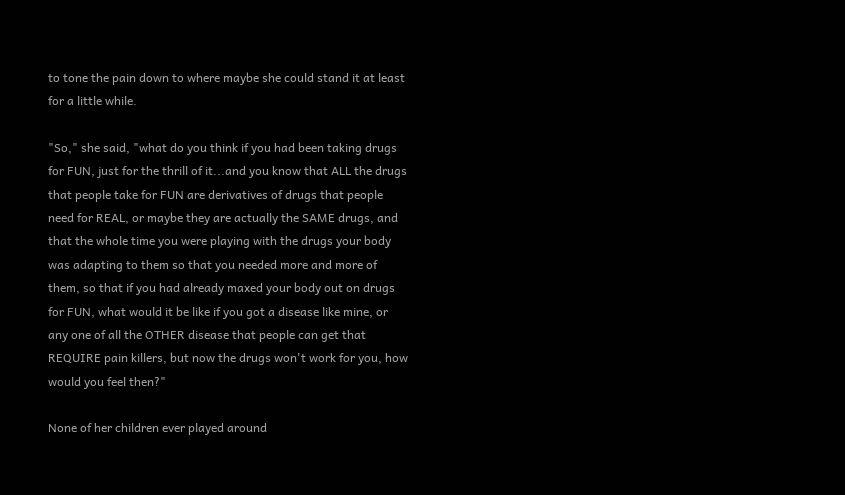to tone the pain down to where maybe she could stand it at least for a little while.

"So," she said, "what do you think if you had been taking drugs for FUN, just for the thrill of it...and you know that ALL the drugs that people take for FUN are derivatives of drugs that people need for REAL, or maybe they are actually the SAME drugs, and that the whole time you were playing with the drugs your body was adapting to them so that you needed more and more of them, so that if you had already maxed your body out on drugs for FUN, what would it be like if you got a disease like mine, or any one of all the OTHER disease that people can get that REQUIRE pain killers, but now the drugs won't work for you, how would you feel then?"

None of her children ever played around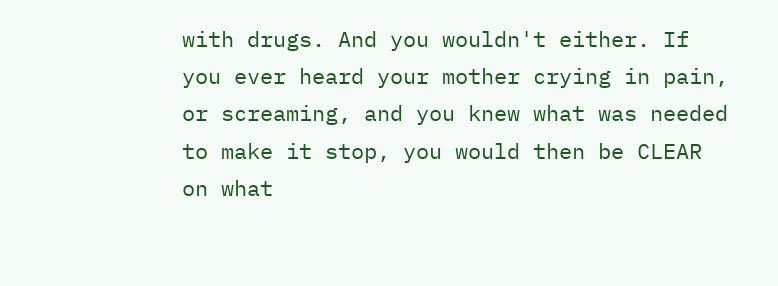with drugs. And you wouldn't either. If you ever heard your mother crying in pain, or screaming, and you knew what was needed to make it stop, you would then be CLEAR on what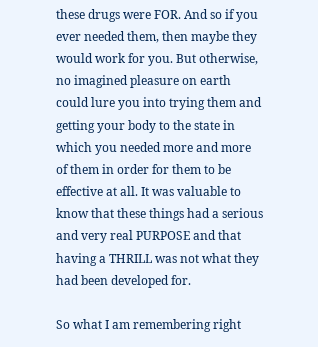these drugs were FOR. And so if you ever needed them, then maybe they would work for you. But otherwise, no imagined pleasure on earth could lure you into trying them and getting your body to the state in which you needed more and more of them in order for them to be effective at all. It was valuable to know that these things had a serious and very real PURPOSE and that having a THRILL was not what they had been developed for.

So what I am remembering right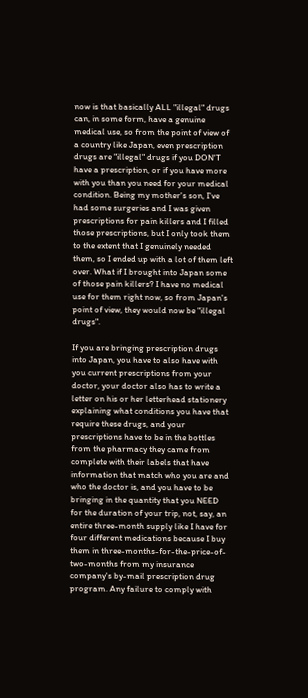now is that basically ALL "illegal" drugs can, in some form, have a genuine medical use, so from the point of view of a country like Japan, even prescription drugs are "illegal" drugs if you DON'T have a prescription, or if you have more with you than you need for your medical condition. Being my mother's son, I've had some surgeries and I was given prescriptions for pain killers and I filled those prescriptions, but I only took them to the extent that I genuinely needed them, so I ended up with a lot of them left over. What if I brought into Japan some of those pain killers? I have no medical use for them right now, so from Japan's point of view, they would now be "illegal drugs".

If you are bringing prescription drugs into Japan, you have to also have with you current prescriptions from your doctor, your doctor also has to write a letter on his or her letterhead stationery explaining what conditions you have that require these drugs, and your prescriptions have to be in the bottles from the pharmacy they came from complete with their labels that have information that match who you are and who the doctor is, and you have to be bringing in the quantity that you NEED for the duration of your trip, not, say, an entire three-month supply like I have for four different medications because I buy them in three-months-for-the-price-of-two-months from my insurance company's by-mail prescription drug program. Any failure to comply with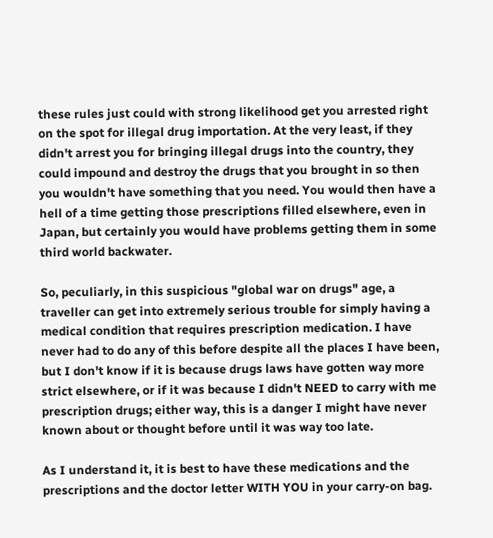these rules just could with strong likelihood get you arrested right on the spot for illegal drug importation. At the very least, if they didn't arrest you for bringing illegal drugs into the country, they could impound and destroy the drugs that you brought in so then you wouldn't have something that you need. You would then have a hell of a time getting those prescriptions filled elsewhere, even in Japan, but certainly you would have problems getting them in some third world backwater.

So, peculiarly, in this suspicious "global war on drugs" age, a traveller can get into extremely serious trouble for simply having a medical condition that requires prescription medication. I have never had to do any of this before despite all the places I have been, but I don't know if it is because drugs laws have gotten way more strict elsewhere, or if it was because I didn't NEED to carry with me prescription drugs; either way, this is a danger I might have never known about or thought before until it was way too late.

As I understand it, it is best to have these medications and the prescriptions and the doctor letter WITH YOU in your carry-on bag.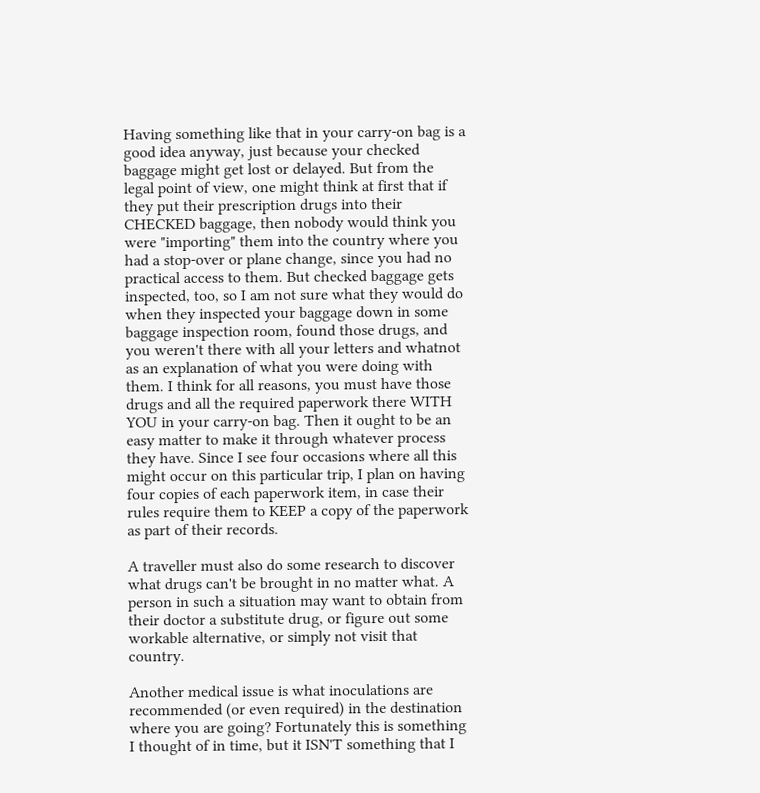Having something like that in your carry-on bag is a good idea anyway, just because your checked baggage might get lost or delayed. But from the legal point of view, one might think at first that if they put their prescription drugs into their CHECKED baggage, then nobody would think you were "importing" them into the country where you had a stop-over or plane change, since you had no practical access to them. But checked baggage gets inspected, too, so I am not sure what they would do when they inspected your baggage down in some baggage inspection room, found those drugs, and you weren't there with all your letters and whatnot as an explanation of what you were doing with them. I think for all reasons, you must have those drugs and all the required paperwork there WITH YOU in your carry-on bag. Then it ought to be an easy matter to make it through whatever process they have. Since I see four occasions where all this might occur on this particular trip, I plan on having four copies of each paperwork item, in case their rules require them to KEEP a copy of the paperwork as part of their records.

A traveller must also do some research to discover what drugs can't be brought in no matter what. A person in such a situation may want to obtain from their doctor a substitute drug, or figure out some workable alternative, or simply not visit that country.

Another medical issue is what inoculations are recommended (or even required) in the destination where you are going? Fortunately this is something I thought of in time, but it ISN'T something that I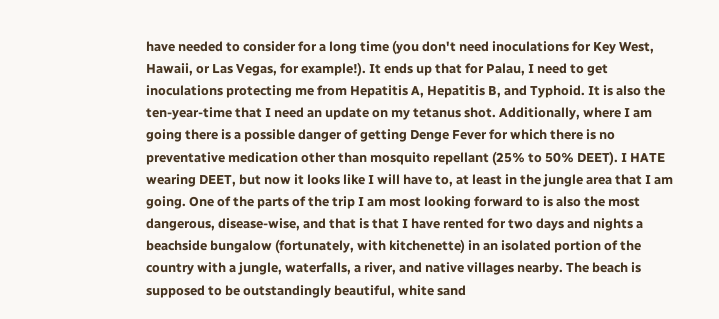have needed to consider for a long time (you don't need inoculations for Key West, Hawaii, or Las Vegas, for example!). It ends up that for Palau, I need to get inoculations protecting me from Hepatitis A, Hepatitis B, and Typhoid. It is also the ten-year-time that I need an update on my tetanus shot. Additionally, where I am going there is a possible danger of getting Denge Fever for which there is no preventative medication other than mosquito repellant (25% to 50% DEET). I HATE wearing DEET, but now it looks like I will have to, at least in the jungle area that I am going. One of the parts of the trip I am most looking forward to is also the most dangerous, disease-wise, and that is that I have rented for two days and nights a beachside bungalow (fortunately, with kitchenette) in an isolated portion of the country with a jungle, waterfalls, a river, and native villages nearby. The beach is supposed to be outstandingly beautiful, white sand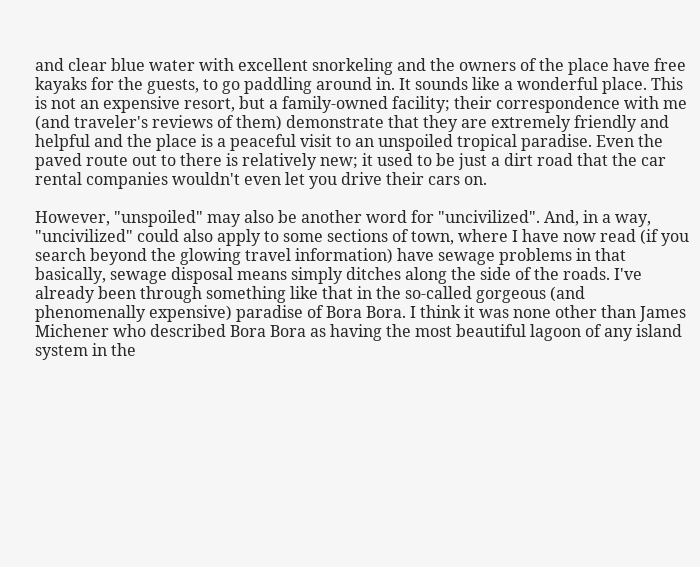and clear blue water with excellent snorkeling and the owners of the place have free kayaks for the guests, to go paddling around in. It sounds like a wonderful place. This is not an expensive resort, but a family-owned facility; their correspondence with me (and traveler's reviews of them) demonstrate that they are extremely friendly and helpful and the place is a peaceful visit to an unspoiled tropical paradise. Even the paved route out to there is relatively new; it used to be just a dirt road that the car rental companies wouldn't even let you drive their cars on.

However, "unspoiled" may also be another word for "uncivilized". And, in a way, "uncivilized" could also apply to some sections of town, where I have now read (if you search beyond the glowing travel information) have sewage problems in that basically, sewage disposal means simply ditches along the side of the roads. I've already been through something like that in the so-called gorgeous (and phenomenally expensive) paradise of Bora Bora. I think it was none other than James Michener who described Bora Bora as having the most beautiful lagoon of any island system in the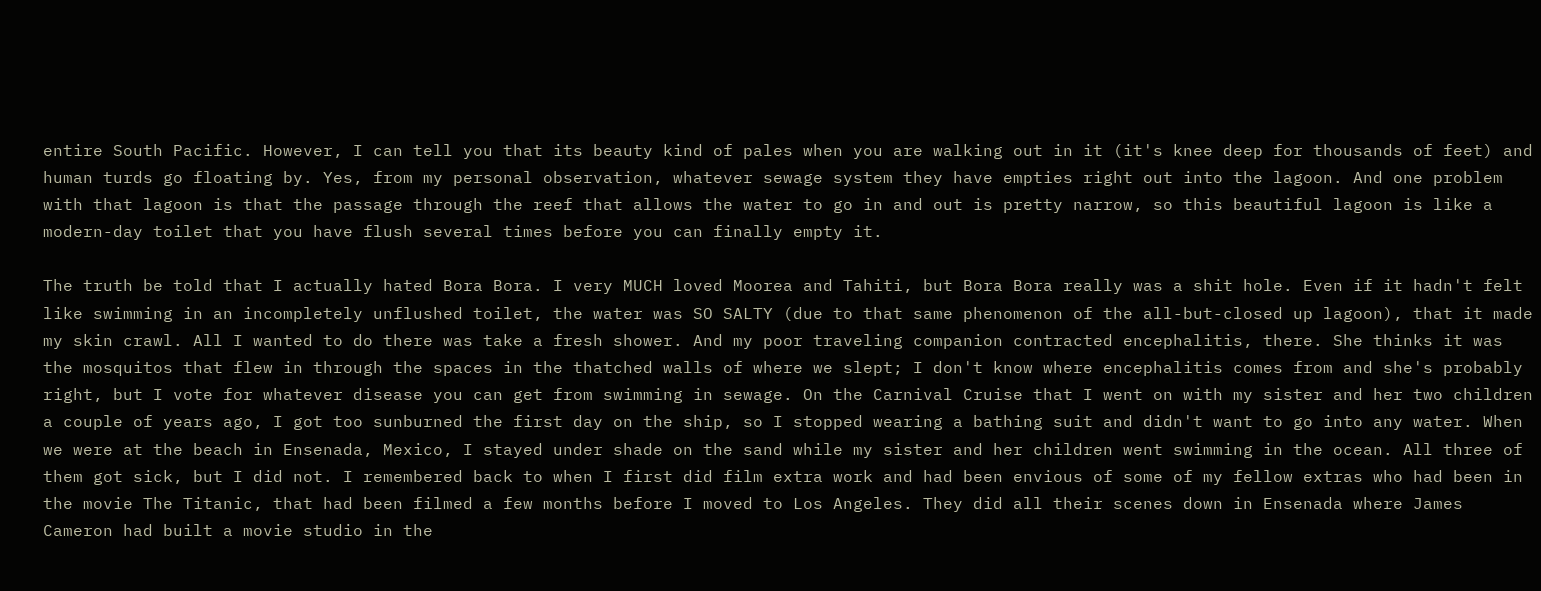entire South Pacific. However, I can tell you that its beauty kind of pales when you are walking out in it (it's knee deep for thousands of feet) and human turds go floating by. Yes, from my personal observation, whatever sewage system they have empties right out into the lagoon. And one problem with that lagoon is that the passage through the reef that allows the water to go in and out is pretty narrow, so this beautiful lagoon is like a modern-day toilet that you have flush several times before you can finally empty it.

The truth be told that I actually hated Bora Bora. I very MUCH loved Moorea and Tahiti, but Bora Bora really was a shit hole. Even if it hadn't felt like swimming in an incompletely unflushed toilet, the water was SO SALTY (due to that same phenomenon of the all-but-closed up lagoon), that it made my skin crawl. All I wanted to do there was take a fresh shower. And my poor traveling companion contracted encephalitis, there. She thinks it was the mosquitos that flew in through the spaces in the thatched walls of where we slept; I don't know where encephalitis comes from and she's probably right, but I vote for whatever disease you can get from swimming in sewage. On the Carnival Cruise that I went on with my sister and her two children a couple of years ago, I got too sunburned the first day on the ship, so I stopped wearing a bathing suit and didn't want to go into any water. When we were at the beach in Ensenada, Mexico, I stayed under shade on the sand while my sister and her children went swimming in the ocean. All three of them got sick, but I did not. I remembered back to when I first did film extra work and had been envious of some of my fellow extras who had been in the movie The Titanic, that had been filmed a few months before I moved to Los Angeles. They did all their scenes down in Ensenada where James Cameron had built a movie studio in the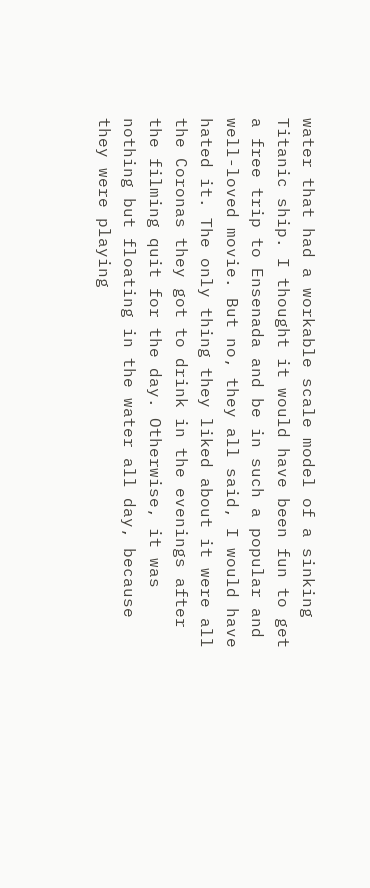water that had a workable scale model of a sinking Titanic ship. I thought it would have been fun to get a free trip to Ensenada and be in such a popular and well-loved movie. But no, they all said, I would have hated it. The only thing they liked about it were all the Coronas they got to drink in the evenings after the filming quit for the day. Otherwise, it was nothing but floating in the water all day, because they were playing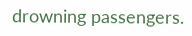drowning passengers.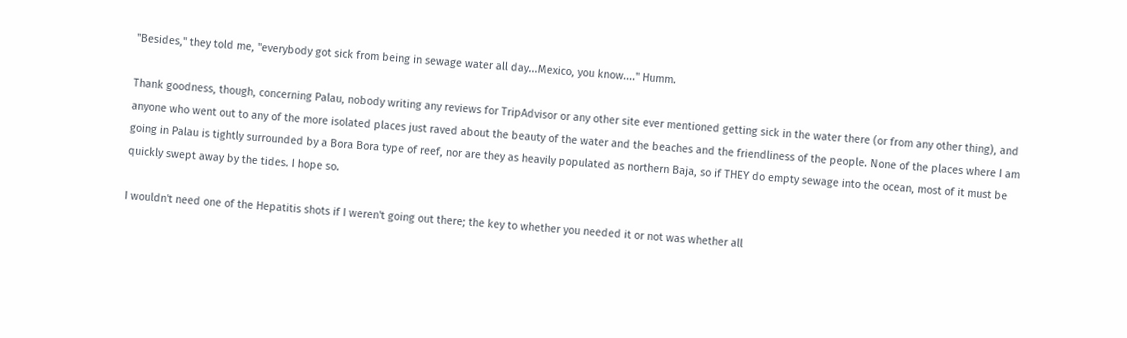"Besides," they told me, "everybody got sick from being in sewage water all day...Mexico, you know...." Humm.

Thank goodness, though, concerning Palau, nobody writing any reviews for TripAdvisor or any other site ever mentioned getting sick in the water there (or from any other thing), and anyone who went out to any of the more isolated places just raved about the beauty of the water and the beaches and the friendliness of the people. None of the places where I am going in Palau is tightly surrounded by a Bora Bora type of reef, nor are they as heavily populated as northern Baja, so if THEY do empty sewage into the ocean, most of it must be quickly swept away by the tides. I hope so.

I wouldn't need one of the Hepatitis shots if I weren't going out there; the key to whether you needed it or not was whether all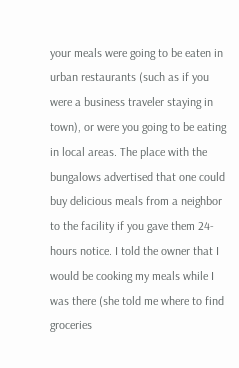your meals were going to be eaten in urban restaurants (such as if you were a business traveler staying in town), or were you going to be eating in local areas. The place with the bungalows advertised that one could buy delicious meals from a neighbor to the facility if you gave them 24-hours notice. I told the owner that I would be cooking my meals while I was there (she told me where to find groceries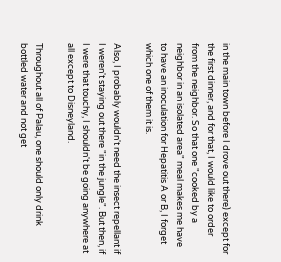in the main town before I drove out there) except for the first dinner, and for that, I would like to order from the neighbor. So that one "cooked by a neighbor in an isolated area" meal makes me have to have an inoculation for Hepatitis A or B, I forget which one of them it is.

Also, I probably wouldn't need the insect repellant if I weren't staying out there "in the jungle". But then, if I were that touchy, I shouldn't be going anywhere at all except to Disneyland.

Throughout all of Palau, one should only drink bottled water and not get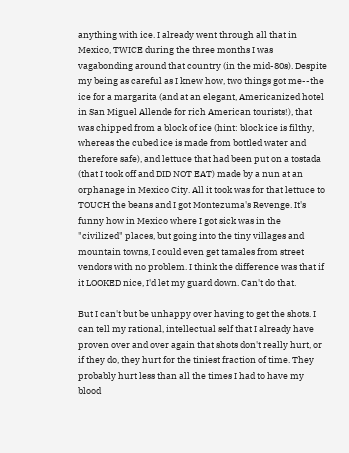anything with ice. I already went through all that in Mexico, TWICE during the three months I was vagabonding around that country (in the mid-80s). Despite my being as careful as I knew how, two things got me--the ice for a margarita (and at an elegant, Americanized hotel in San Miguel Allende for rich American tourists!), that was chipped from a block of ice (hint: block ice is filthy, whereas the cubed ice is made from bottled water and therefore safe), and lettuce that had been put on a tostada (that I took off and DID NOT EAT) made by a nun at an orphanage in Mexico City. All it took was for that lettuce to TOUCH the beans and I got Montezuma's Revenge. It's funny how in Mexico where I got sick was in the "civilized" places, but going into the tiny villages and mountain towns, I could even get tamales from street vendors with no problem. I think the difference was that if it LOOKED nice, I'd let my guard down. Can't do that.

But I can't but be unhappy over having to get the shots. I can tell my rational, intellectual self that I already have proven over and over again that shots don't really hurt, or if they do, they hurt for the tiniest fraction of time. They probably hurt less than all the times I had to have my blood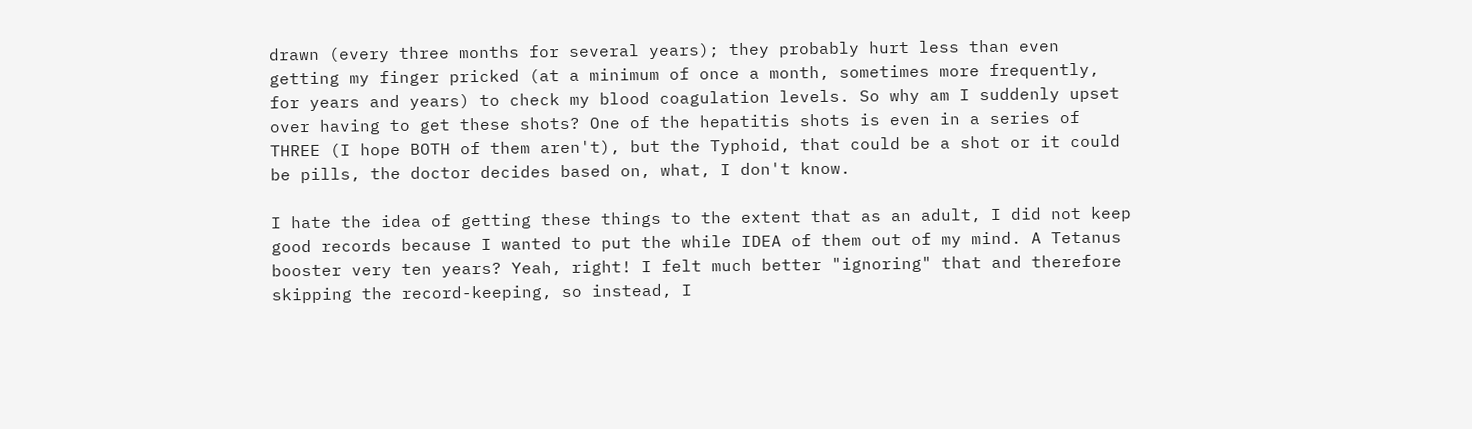drawn (every three months for several years); they probably hurt less than even getting my finger pricked (at a minimum of once a month, sometimes more frequently, for years and years) to check my blood coagulation levels. So why am I suddenly upset over having to get these shots? One of the hepatitis shots is even in a series of THREE (I hope BOTH of them aren't), but the Typhoid, that could be a shot or it could be pills, the doctor decides based on, what, I don't know.

I hate the idea of getting these things to the extent that as an adult, I did not keep good records because I wanted to put the while IDEA of them out of my mind. A Tetanus booster very ten years? Yeah, right! I felt much better "ignoring" that and therefore skipping the record-keeping, so instead, I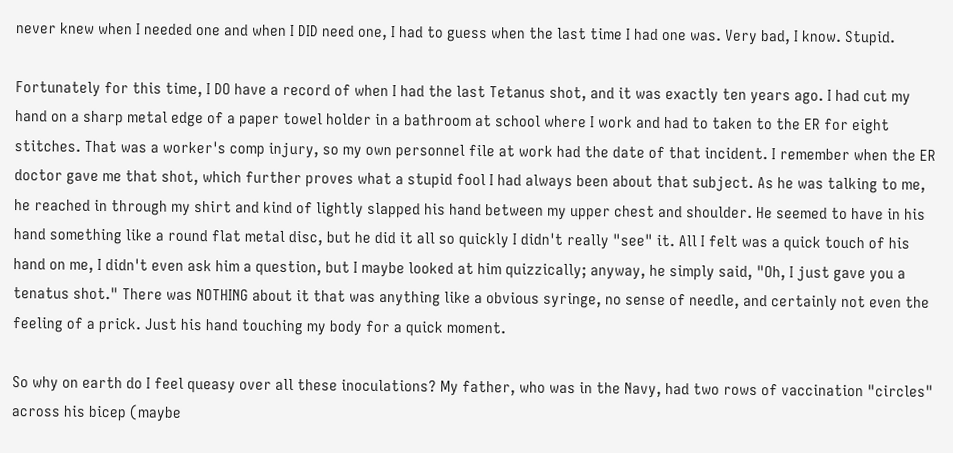never knew when I needed one and when I DID need one, I had to guess when the last time I had one was. Very bad, I know. Stupid.

Fortunately for this time, I DO have a record of when I had the last Tetanus shot, and it was exactly ten years ago. I had cut my hand on a sharp metal edge of a paper towel holder in a bathroom at school where I work and had to taken to the ER for eight stitches. That was a worker's comp injury, so my own personnel file at work had the date of that incident. I remember when the ER doctor gave me that shot, which further proves what a stupid fool I had always been about that subject. As he was talking to me, he reached in through my shirt and kind of lightly slapped his hand between my upper chest and shoulder. He seemed to have in his hand something like a round flat metal disc, but he did it all so quickly I didn't really "see" it. All I felt was a quick touch of his hand on me, I didn't even ask him a question, but I maybe looked at him quizzically; anyway, he simply said, "Oh, I just gave you a tenatus shot." There was NOTHING about it that was anything like a obvious syringe, no sense of needle, and certainly not even the feeling of a prick. Just his hand touching my body for a quick moment.

So why on earth do I feel queasy over all these inoculations? My father, who was in the Navy, had two rows of vaccination "circles" across his bicep (maybe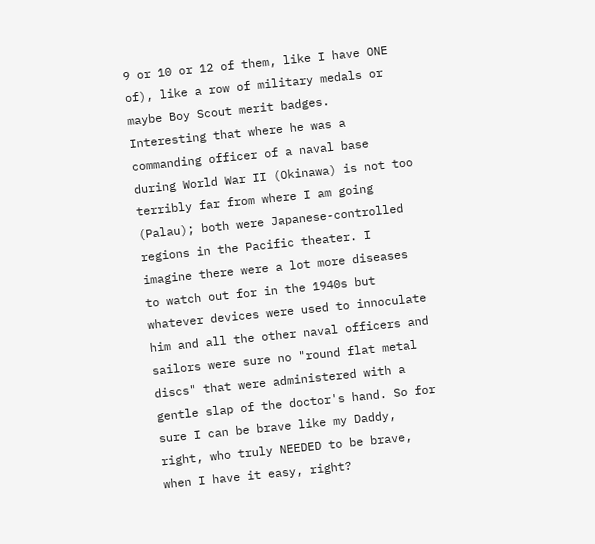9 or 10 or 12 of them, like I have ONE of), like a row of military medals or maybe Boy Scout merit badges. Interesting that where he was a commanding officer of a naval base during World War II (Okinawa) is not too terribly far from where I am going (Palau); both were Japanese-controlled regions in the Pacific theater. I imagine there were a lot more diseases to watch out for in the 1940s but whatever devices were used to innoculate him and all the other naval officers and sailors were sure no "round flat metal discs" that were administered with a gentle slap of the doctor's hand. So for sure I can be brave like my Daddy, right, who truly NEEDED to be brave, when I have it easy, right?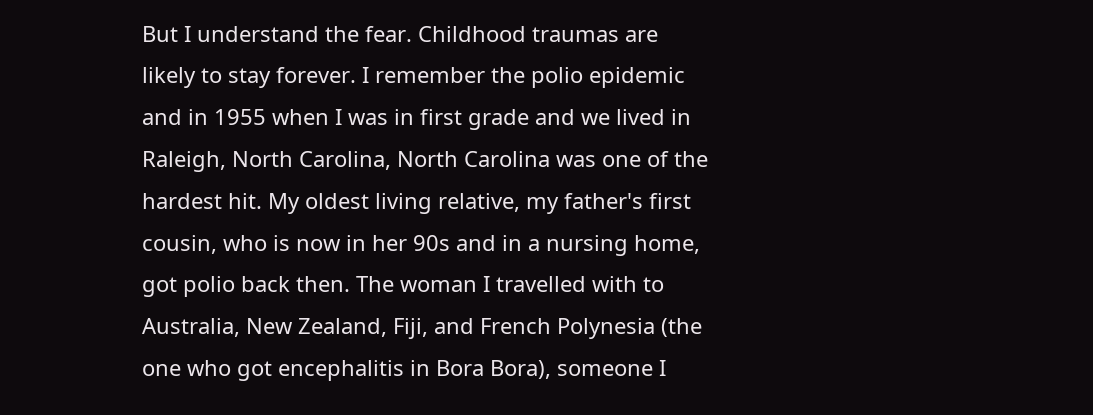But I understand the fear. Childhood traumas are likely to stay forever. I remember the polio epidemic and in 1955 when I was in first grade and we lived in Raleigh, North Carolina, North Carolina was one of the hardest hit. My oldest living relative, my father's first cousin, who is now in her 90s and in a nursing home, got polio back then. The woman I travelled with to Australia, New Zealand, Fiji, and French Polynesia (the one who got encephalitis in Bora Bora), someone I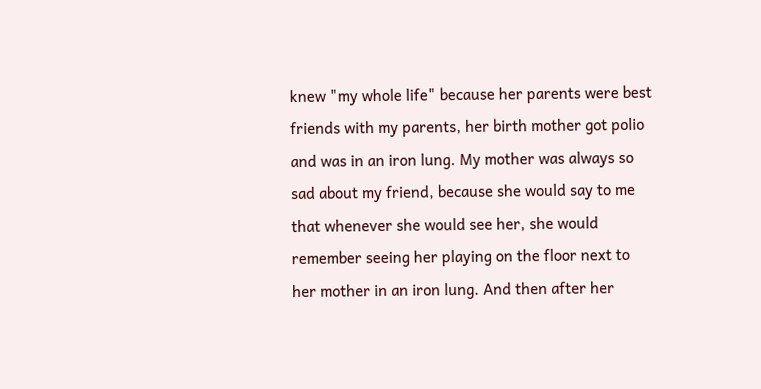knew "my whole life" because her parents were best friends with my parents, her birth mother got polio and was in an iron lung. My mother was always so sad about my friend, because she would say to me that whenever she would see her, she would remember seeing her playing on the floor next to her mother in an iron lung. And then after her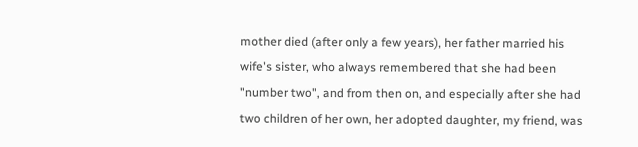mother died (after only a few years), her father married his wife's sister, who always remembered that she had been "number two", and from then on, and especially after she had two children of her own, her adopted daughter, my friend, was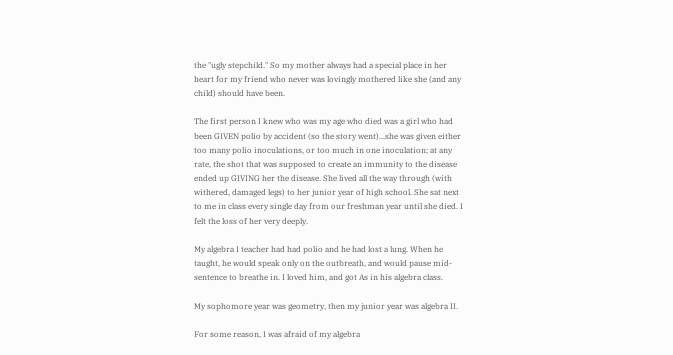the "ugly stepchild." So my mother always had a special place in her heart for my friend who never was lovingly mothered like she (and any child) should have been.

The first person I knew who was my age who died was a girl who had been GIVEN polio by accident (so the story went)...she was given either too many polio inoculations, or too much in one inoculation; at any rate, the shot that was supposed to create an immunity to the disease ended up GIVING her the disease. She lived all the way through (with withered, damaged legs) to her junior year of high school. She sat next to me in class every single day from our freshman year until she died. I felt the loss of her very deeply.

My algebra I teacher had had polio and he had lost a lung. When he taught, he would speak only on the outbreath, and would pause mid-sentence to breathe in. I loved him, and got As in his algebra class.

My sophomore year was geometry, then my junior year was algebra II.

For some reason, I was afraid of my algebra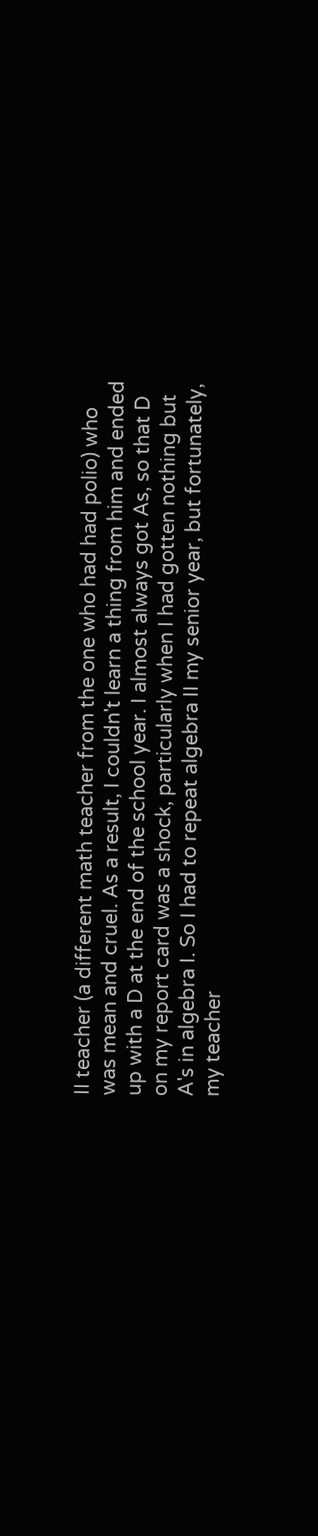II teacher (a different math teacher from the one who had had polio) who was mean and cruel. As a result, I couldn't learn a thing from him and ended up with a D at the end of the school year. I almost always got As, so that D on my report card was a shock, particularly when I had gotten nothing but A's in algebra I. So I had to repeat algebra II my senior year, but fortunately, my teacher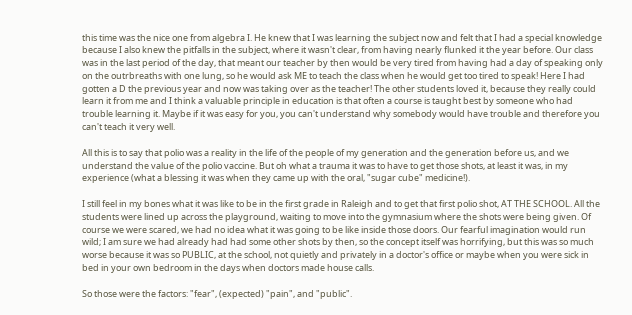this time was the nice one from algebra I. He knew that I was learning the subject now and felt that I had a special knowledge because I also knew the pitfalls in the subject, where it wasn't clear, from having nearly flunked it the year before. Our class was in the last period of the day, that meant our teacher by then would be very tired from having had a day of speaking only on the outrbreaths with one lung, so he would ask ME to teach the class when he would get too tired to speak! Here I had gotten a D the previous year and now was taking over as the teacher! The other students loved it, because they really could learn it from me and I think a valuable principle in education is that often a course is taught best by someone who had trouble learning it. Maybe if it was easy for you, you can't understand why somebody would have trouble and therefore you can't teach it very well.

All this is to say that polio was a reality in the life of the people of my generation and the generation before us, and we understand the value of the polio vaccine. But oh what a trauma it was to have to get those shots, at least it was, in my experience (what a blessing it was when they came up with the oral, "sugar cube" medicine!).

I still feel in my bones what it was like to be in the first grade in Raleigh and to get that first polio shot, AT THE SCHOOL. All the students were lined up across the playground, waiting to move into the gymnasium where the shots were being given. Of course we were scared, we had no idea what it was going to be like inside those doors. Our fearful imagination would run wild; I am sure we had already had had some other shots by then, so the concept itself was horrifying, but this was so much worse because it was so PUBLIC, at the school, not quietly and privately in a doctor's office or maybe when you were sick in bed in your own bedroom in the days when doctors made house calls.

So those were the factors: "fear", (expected) "pain", and "public".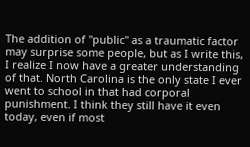The addition of "public" as a traumatic factor may surprise some people, but as I write this, I realize I now have a greater understanding of that. North Carolina is the only state I ever went to school in that had corporal punishment. I think they still have it even today, even if most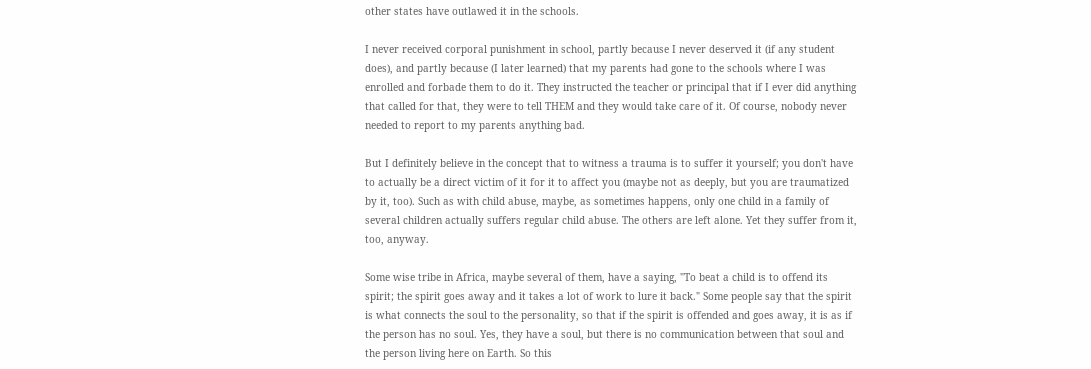other states have outlawed it in the schools.

I never received corporal punishment in school, partly because I never deserved it (if any student does), and partly because (I later learned) that my parents had gone to the schools where I was enrolled and forbade them to do it. They instructed the teacher or principal that if I ever did anything that called for that, they were to tell THEM and they would take care of it. Of course, nobody never needed to report to my parents anything bad.

But I definitely believe in the concept that to witness a trauma is to suffer it yourself; you don't have to actually be a direct victim of it for it to affect you (maybe not as deeply, but you are traumatized by it, too). Such as with child abuse, maybe, as sometimes happens, only one child in a family of several children actually suffers regular child abuse. The others are left alone. Yet they suffer from it, too, anyway.

Some wise tribe in Africa, maybe several of them, have a saying, "To beat a child is to offend its spirit; the spirit goes away and it takes a lot of work to lure it back." Some people say that the spirit is what connects the soul to the personality, so that if the spirit is offended and goes away, it is as if the person has no soul. Yes, they have a soul, but there is no communication between that soul and the person living here on Earth. So this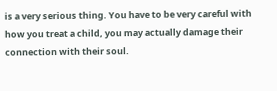is a very serious thing. You have to be very careful with how you treat a child, you may actually damage their connection with their soul.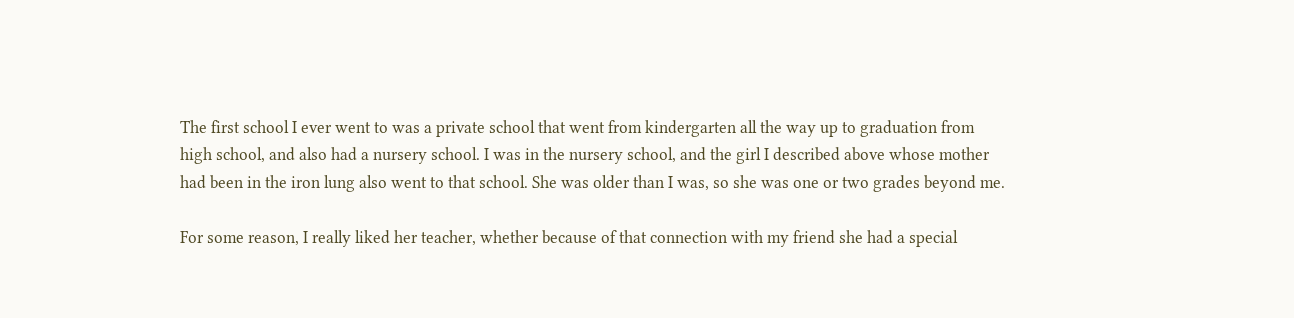The first school I ever went to was a private school that went from kindergarten all the way up to graduation from high school, and also had a nursery school. I was in the nursery school, and the girl I described above whose mother had been in the iron lung also went to that school. She was older than I was, so she was one or two grades beyond me.

For some reason, I really liked her teacher, whether because of that connection with my friend she had a special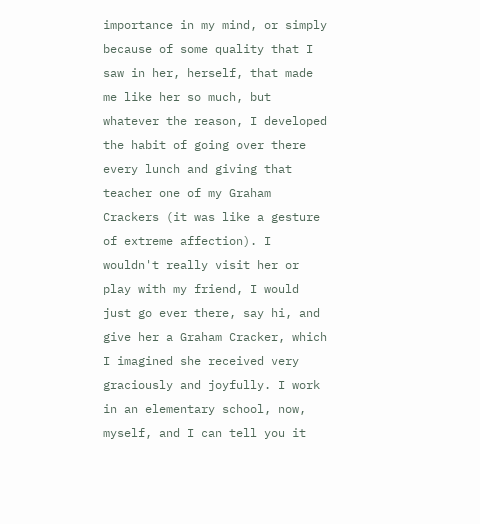importance in my mind, or simply because of some quality that I saw in her, herself, that made me like her so much, but whatever the reason, I developed the habit of going over there every lunch and giving that teacher one of my Graham Crackers (it was like a gesture of extreme affection). I wouldn't really visit her or play with my friend, I would just go ever there, say hi, and give her a Graham Cracker, which I imagined she received very graciously and joyfully. I work in an elementary school, now, myself, and I can tell you it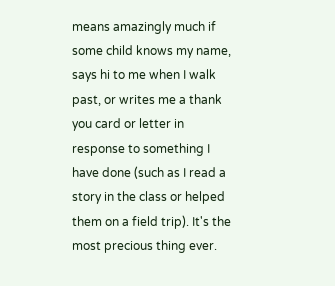means amazingly much if some child knows my name, says hi to me when I walk past, or writes me a thank you card or letter in response to something I have done (such as I read a story in the class or helped them on a field trip). It's the most precious thing ever.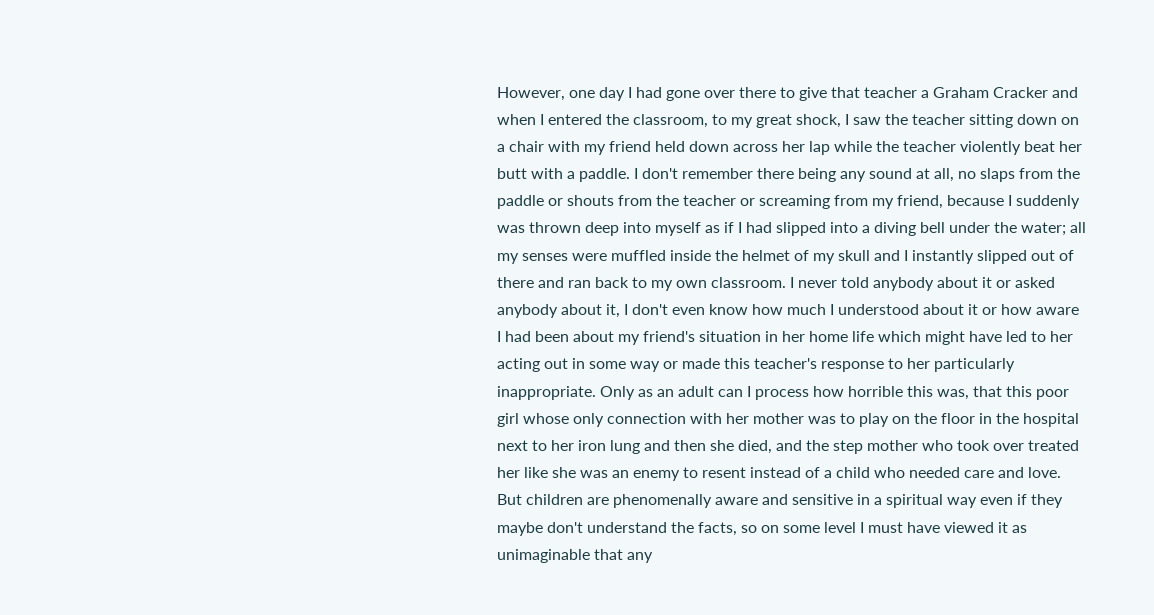However, one day I had gone over there to give that teacher a Graham Cracker and when I entered the classroom, to my great shock, I saw the teacher sitting down on a chair with my friend held down across her lap while the teacher violently beat her butt with a paddle. I don't remember there being any sound at all, no slaps from the paddle or shouts from the teacher or screaming from my friend, because I suddenly was thrown deep into myself as if I had slipped into a diving bell under the water; all my senses were muffled inside the helmet of my skull and I instantly slipped out of there and ran back to my own classroom. I never told anybody about it or asked anybody about it, I don't even know how much I understood about it or how aware I had been about my friend's situation in her home life which might have led to her acting out in some way or made this teacher's response to her particularly inappropriate. Only as an adult can I process how horrible this was, that this poor girl whose only connection with her mother was to play on the floor in the hospital next to her iron lung and then she died, and the step mother who took over treated her like she was an enemy to resent instead of a child who needed care and love. But children are phenomenally aware and sensitive in a spiritual way even if they maybe don't understand the facts, so on some level I must have viewed it as unimaginable that any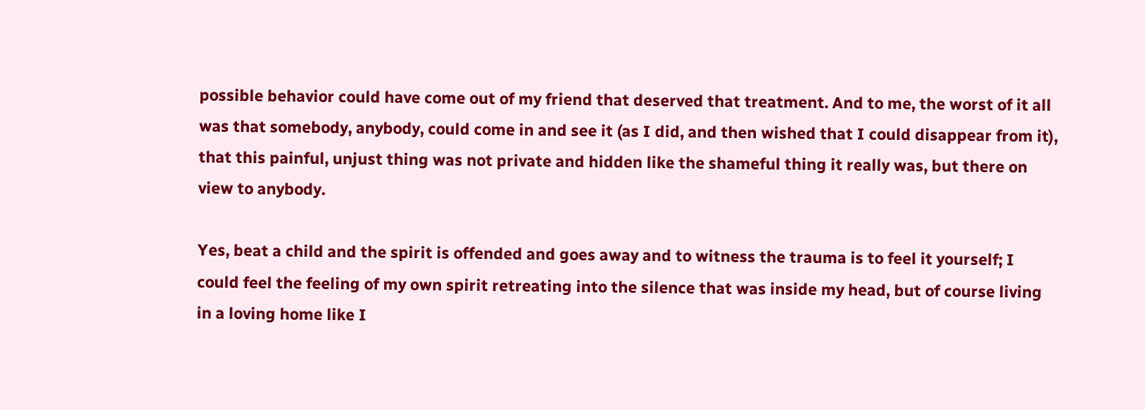possible behavior could have come out of my friend that deserved that treatment. And to me, the worst of it all was that somebody, anybody, could come in and see it (as I did, and then wished that I could disappear from it), that this painful, unjust thing was not private and hidden like the shameful thing it really was, but there on view to anybody.

Yes, beat a child and the spirit is offended and goes away and to witness the trauma is to feel it yourself; I could feel the feeling of my own spirit retreating into the silence that was inside my head, but of course living in a loving home like I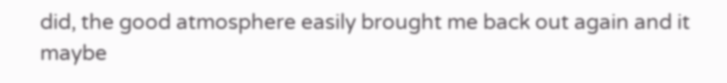did, the good atmosphere easily brought me back out again and it maybe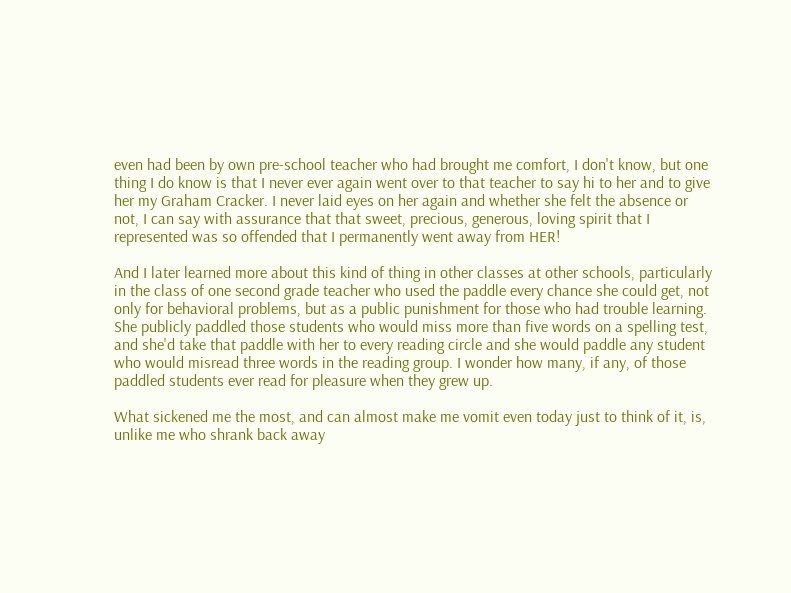even had been by own pre-school teacher who had brought me comfort, I don't know, but one thing I do know is that I never ever again went over to that teacher to say hi to her and to give her my Graham Cracker. I never laid eyes on her again and whether she felt the absence or not, I can say with assurance that that sweet, precious, generous, loving spirit that I represented was so offended that I permanently went away from HER!

And I later learned more about this kind of thing in other classes at other schools, particularly in the class of one second grade teacher who used the paddle every chance she could get, not only for behavioral problems, but as a public punishment for those who had trouble learning. She publicly paddled those students who would miss more than five words on a spelling test, and she'd take that paddle with her to every reading circle and she would paddle any student who would misread three words in the reading group. I wonder how many, if any, of those paddled students ever read for pleasure when they grew up.

What sickened me the most, and can almost make me vomit even today just to think of it, is, unlike me who shrank back away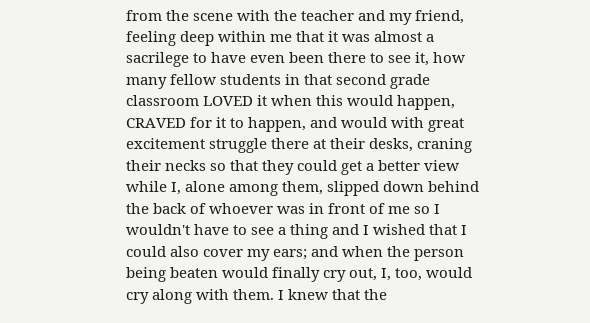from the scene with the teacher and my friend, feeling deep within me that it was almost a sacrilege to have even been there to see it, how many fellow students in that second grade classroom LOVED it when this would happen, CRAVED for it to happen, and would with great excitement struggle there at their desks, craning their necks so that they could get a better view while I, alone among them, slipped down behind the back of whoever was in front of me so I wouldn't have to see a thing and I wished that I could also cover my ears; and when the person being beaten would finally cry out, I, too, would cry along with them. I knew that the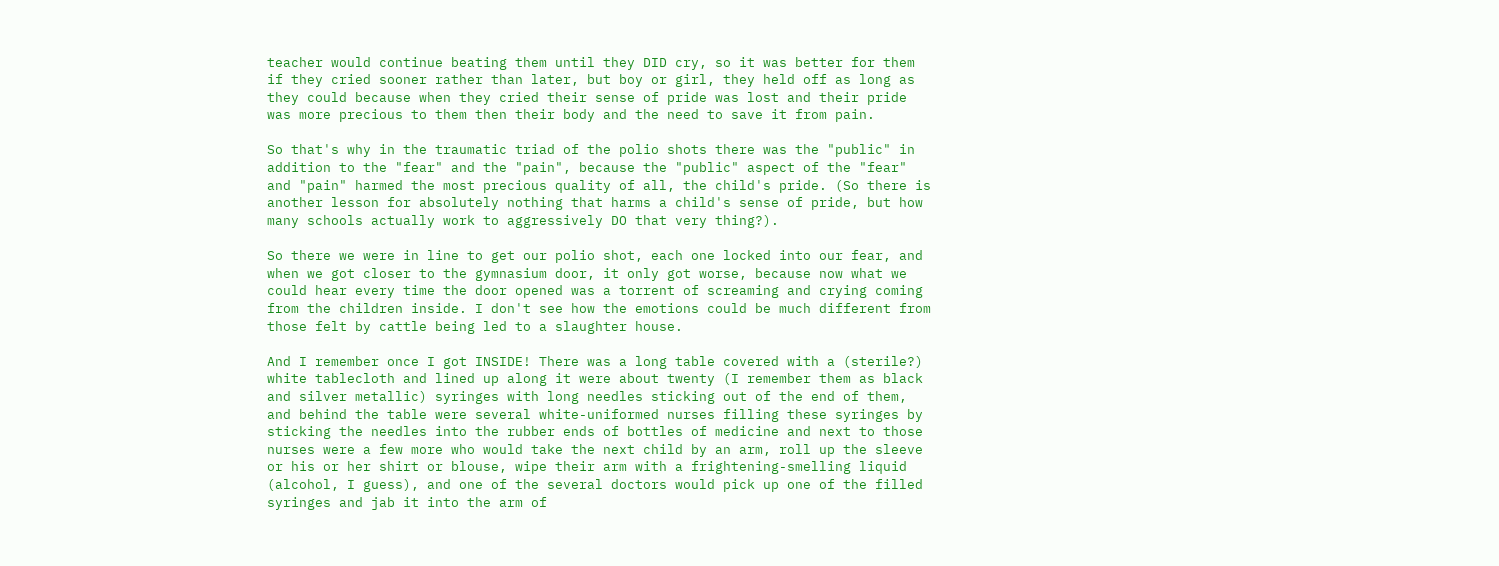teacher would continue beating them until they DID cry, so it was better for them if they cried sooner rather than later, but boy or girl, they held off as long as they could because when they cried their sense of pride was lost and their pride was more precious to them then their body and the need to save it from pain.

So that's why in the traumatic triad of the polio shots there was the "public" in addition to the "fear" and the "pain", because the "public" aspect of the "fear" and "pain" harmed the most precious quality of all, the child's pride. (So there is another lesson for absolutely nothing that harms a child's sense of pride, but how many schools actually work to aggressively DO that very thing?).

So there we were in line to get our polio shot, each one locked into our fear, and when we got closer to the gymnasium door, it only got worse, because now what we could hear every time the door opened was a torrent of screaming and crying coming from the children inside. I don't see how the emotions could be much different from those felt by cattle being led to a slaughter house.

And I remember once I got INSIDE! There was a long table covered with a (sterile?) white tablecloth and lined up along it were about twenty (I remember them as black and silver metallic) syringes with long needles sticking out of the end of them, and behind the table were several white-uniformed nurses filling these syringes by sticking the needles into the rubber ends of bottles of medicine and next to those nurses were a few more who would take the next child by an arm, roll up the sleeve or his or her shirt or blouse, wipe their arm with a frightening-smelling liquid (alcohol, I guess), and one of the several doctors would pick up one of the filled syringes and jab it into the arm of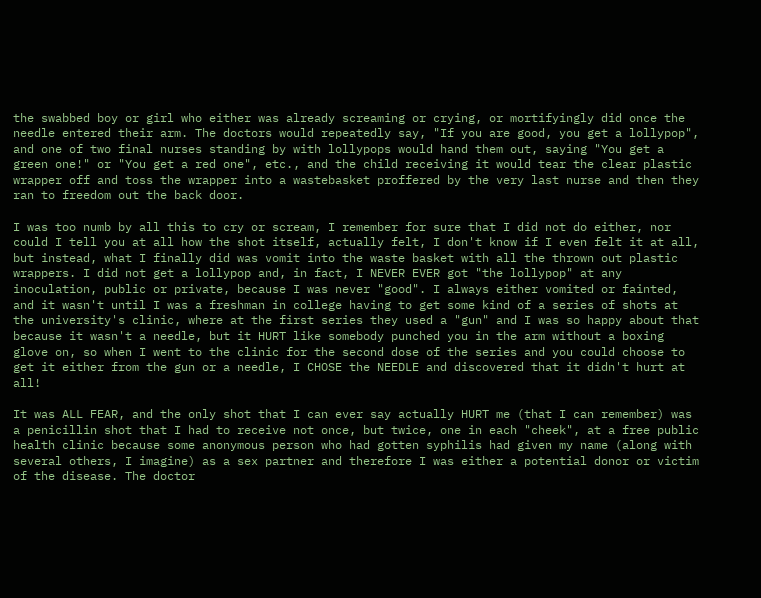the swabbed boy or girl who either was already screaming or crying, or mortifyingly did once the needle entered their arm. The doctors would repeatedly say, "If you are good, you get a lollypop", and one of two final nurses standing by with lollypops would hand them out, saying "You get a green one!" or "You get a red one", etc., and the child receiving it would tear the clear plastic wrapper off and toss the wrapper into a wastebasket proffered by the very last nurse and then they ran to freedom out the back door.

I was too numb by all this to cry or scream, I remember for sure that I did not do either, nor could I tell you at all how the shot itself, actually felt, I don't know if I even felt it at all, but instead, what I finally did was vomit into the waste basket with all the thrown out plastic wrappers. I did not get a lollypop and, in fact, I NEVER EVER got "the lollypop" at any inoculation, public or private, because I was never "good". I always either vomited or fainted, and it wasn't until I was a freshman in college having to get some kind of a series of shots at the university's clinic, where at the first series they used a "gun" and I was so happy about that because it wasn't a needle, but it HURT like somebody punched you in the arm without a boxing glove on, so when I went to the clinic for the second dose of the series and you could choose to get it either from the gun or a needle, I CHOSE the NEEDLE and discovered that it didn't hurt at all!

It was ALL FEAR, and the only shot that I can ever say actually HURT me (that I can remember) was a penicillin shot that I had to receive not once, but twice, one in each "cheek", at a free public health clinic because some anonymous person who had gotten syphilis had given my name (along with several others, I imagine) as a sex partner and therefore I was either a potential donor or victim of the disease. The doctor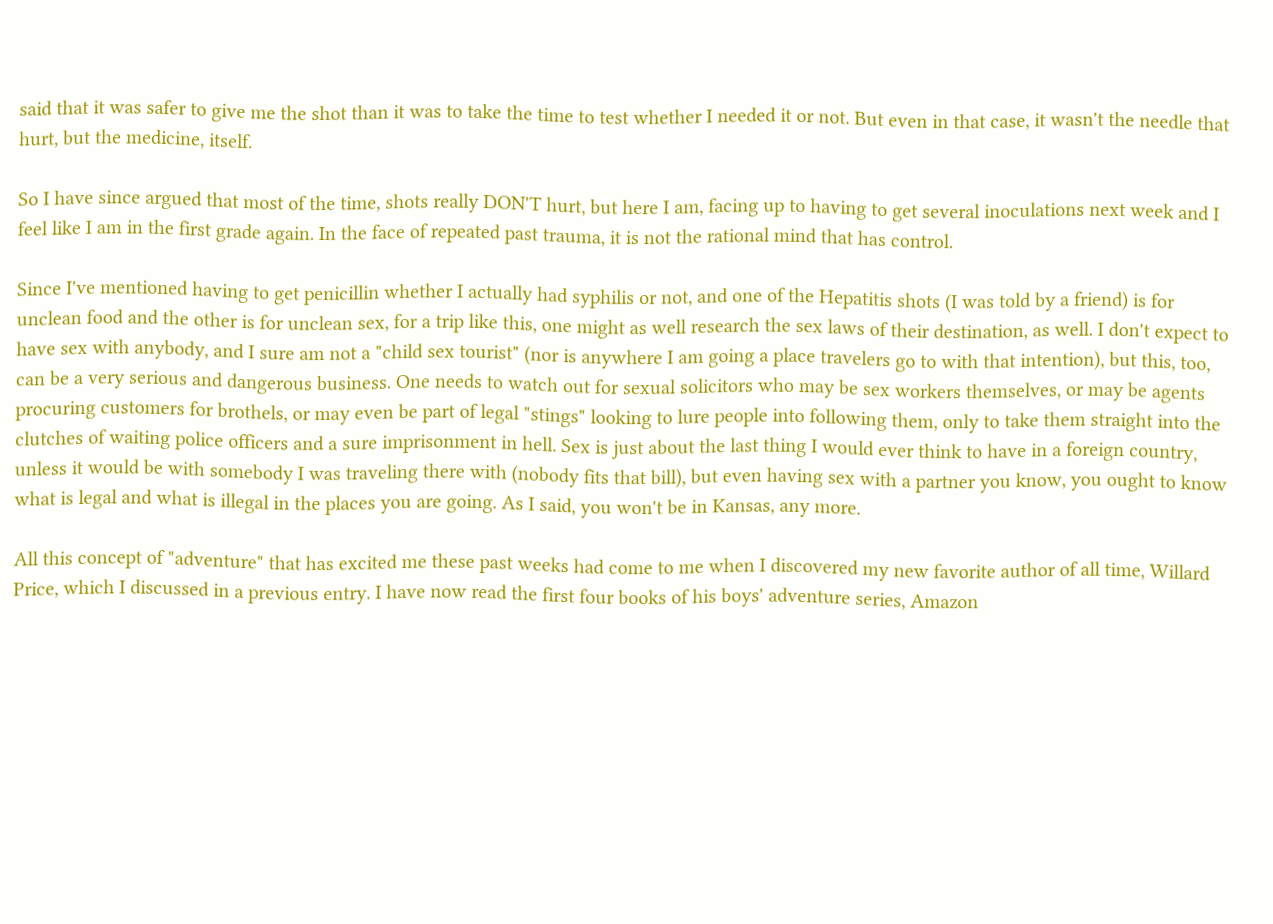said that it was safer to give me the shot than it was to take the time to test whether I needed it or not. But even in that case, it wasn't the needle that hurt, but the medicine, itself.

So I have since argued that most of the time, shots really DON'T hurt, but here I am, facing up to having to get several inoculations next week and I feel like I am in the first grade again. In the face of repeated past trauma, it is not the rational mind that has control.

Since I've mentioned having to get penicillin whether I actually had syphilis or not, and one of the Hepatitis shots (I was told by a friend) is for unclean food and the other is for unclean sex, for a trip like this, one might as well research the sex laws of their destination, as well. I don't expect to have sex with anybody, and I sure am not a "child sex tourist" (nor is anywhere I am going a place travelers go to with that intention), but this, too, can be a very serious and dangerous business. One needs to watch out for sexual solicitors who may be sex workers themselves, or may be agents procuring customers for brothels, or may even be part of legal "stings" looking to lure people into following them, only to take them straight into the clutches of waiting police officers and a sure imprisonment in hell. Sex is just about the last thing I would ever think to have in a foreign country, unless it would be with somebody I was traveling there with (nobody fits that bill), but even having sex with a partner you know, you ought to know what is legal and what is illegal in the places you are going. As I said, you won't be in Kansas, any more.

All this concept of "adventure" that has excited me these past weeks had come to me when I discovered my new favorite author of all time, Willard Price, which I discussed in a previous entry. I have now read the first four books of his boys' adventure series, Amazon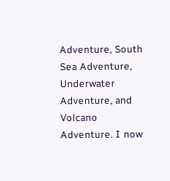Adventure, South Sea Adventure, Underwater Adventure, and Volcano Adventure. I now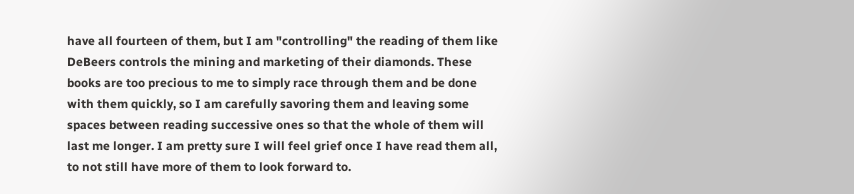have all fourteen of them, but I am "controlling" the reading of them like DeBeers controls the mining and marketing of their diamonds. These books are too precious to me to simply race through them and be done with them quickly, so I am carefully savoring them and leaving some spaces between reading successive ones so that the whole of them will last me longer. I am pretty sure I will feel grief once I have read them all, to not still have more of them to look forward to.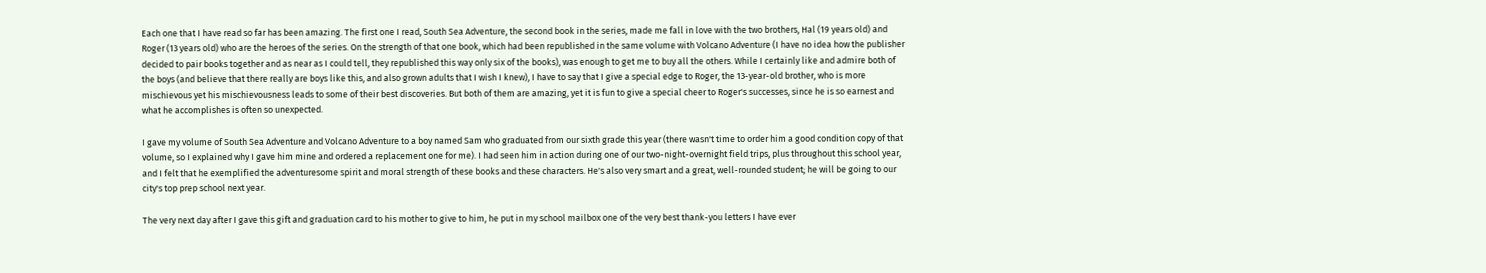Each one that I have read so far has been amazing. The first one I read, South Sea Adventure, the second book in the series, made me fall in love with the two brothers, Hal (19 years old) and Roger (13 years old) who are the heroes of the series. On the strength of that one book, which had been republished in the same volume with Volcano Adventure (I have no idea how the publisher decided to pair books together and as near as I could tell, they republished this way only six of the books), was enough to get me to buy all the others. While I certainly like and admire both of the boys (and believe that there really are boys like this, and also grown adults that I wish I knew), I have to say that I give a special edge to Roger, the 13-year-old brother, who is more mischievous yet his mischievousness leads to some of their best discoveries. But both of them are amazing, yet it is fun to give a special cheer to Roger's successes, since he is so earnest and what he accomplishes is often so unexpected.

I gave my volume of South Sea Adventure and Volcano Adventure to a boy named Sam who graduated from our sixth grade this year (there wasn't time to order him a good condition copy of that volume, so I explained why I gave him mine and ordered a replacement one for me). I had seen him in action during one of our two-night-overnight field trips, plus throughout this school year, and I felt that he exemplified the adventuresome spirit and moral strength of these books and these characters. He's also very smart and a great, well-rounded student; he will be going to our city's top prep school next year.

The very next day after I gave this gift and graduation card to his mother to give to him, he put in my school mailbox one of the very best thank-you letters I have ever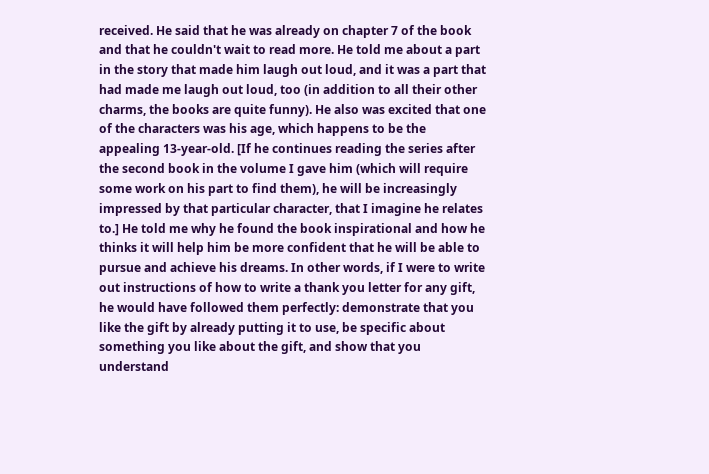received. He said that he was already on chapter 7 of the book and that he couldn't wait to read more. He told me about a part in the story that made him laugh out loud, and it was a part that had made me laugh out loud, too (in addition to all their other charms, the books are quite funny). He also was excited that one of the characters was his age, which happens to be the appealing 13-year-old. [If he continues reading the series after the second book in the volume I gave him (which will require some work on his part to find them), he will be increasingly impressed by that particular character, that I imagine he relates to.] He told me why he found the book inspirational and how he thinks it will help him be more confident that he will be able to pursue and achieve his dreams. In other words, if I were to write out instructions of how to write a thank you letter for any gift, he would have followed them perfectly: demonstrate that you like the gift by already putting it to use, be specific about something you like about the gift, and show that you understand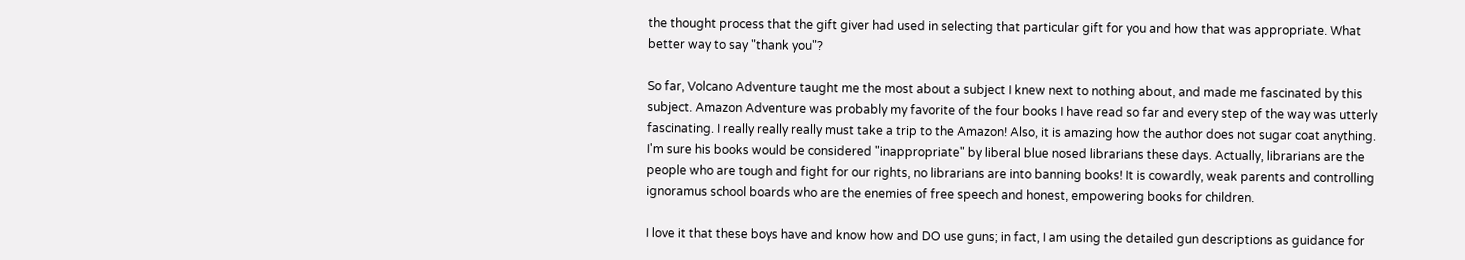the thought process that the gift giver had used in selecting that particular gift for you and how that was appropriate. What better way to say "thank you"?

So far, Volcano Adventure taught me the most about a subject I knew next to nothing about, and made me fascinated by this subject. Amazon Adventure was probably my favorite of the four books I have read so far and every step of the way was utterly fascinating. I really really really must take a trip to the Amazon! Also, it is amazing how the author does not sugar coat anything. I'm sure his books would be considered "inappropriate" by liberal blue nosed librarians these days. Actually, librarians are the people who are tough and fight for our rights, no librarians are into banning books! It is cowardly, weak parents and controlling ignoramus school boards who are the enemies of free speech and honest, empowering books for children.

I love it that these boys have and know how and DO use guns; in fact, I am using the detailed gun descriptions as guidance for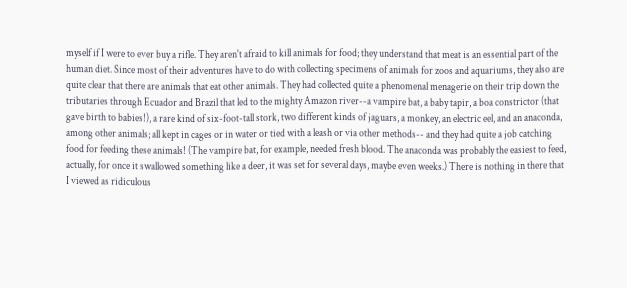myself if I were to ever buy a rifle. They aren't afraid to kill animals for food; they understand that meat is an essential part of the human diet. Since most of their adventures have to do with collecting specimens of animals for zoos and aquariums, they also are quite clear that there are animals that eat other animals. They had collected quite a phenomenal menagerie on their trip down the tributaries through Ecuador and Brazil that led to the mighty Amazon river--a vampire bat, a baby tapir, a boa constrictor (that gave birth to babies!), a rare kind of six-foot-tall stork, two different kinds of jaguars, a monkey, an electric eel, and an anaconda, among other animals; all kept in cages or in water or tied with a leash or via other methods-- and they had quite a job catching food for feeding these animals! (The vampire bat, for example, needed fresh blood. The anaconda was probably the easiest to feed, actually, for once it swallowed something like a deer, it was set for several days, maybe even weeks.) There is nothing in there that I viewed as ridiculous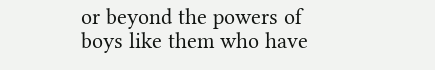or beyond the powers of boys like them who have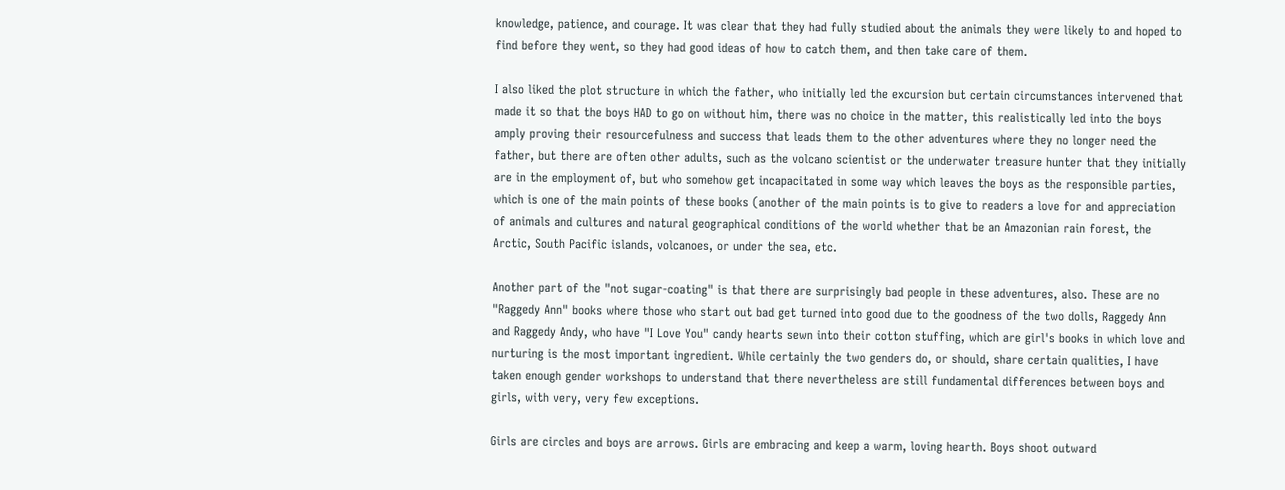knowledge, patience, and courage. It was clear that they had fully studied about the animals they were likely to and hoped to find before they went, so they had good ideas of how to catch them, and then take care of them.

I also liked the plot structure in which the father, who initially led the excursion but certain circumstances intervened that made it so that the boys HAD to go on without him, there was no choice in the matter, this realistically led into the boys amply proving their resourcefulness and success that leads them to the other adventures where they no longer need the father, but there are often other adults, such as the volcano scientist or the underwater treasure hunter that they initially are in the employment of, but who somehow get incapacitated in some way which leaves the boys as the responsible parties, which is one of the main points of these books (another of the main points is to give to readers a love for and appreciation of animals and cultures and natural geographical conditions of the world whether that be an Amazonian rain forest, the Arctic, South Pacific islands, volcanoes, or under the sea, etc.

Another part of the "not sugar-coating" is that there are surprisingly bad people in these adventures, also. These are no "Raggedy Ann" books where those who start out bad get turned into good due to the goodness of the two dolls, Raggedy Ann and Raggedy Andy, who have "I Love You" candy hearts sewn into their cotton stuffing, which are girl's books in which love and nurturing is the most important ingredient. While certainly the two genders do, or should, share certain qualities, I have taken enough gender workshops to understand that there nevertheless are still fundamental differences between boys and girls, with very, very few exceptions.

Girls are circles and boys are arrows. Girls are embracing and keep a warm, loving hearth. Boys shoot outward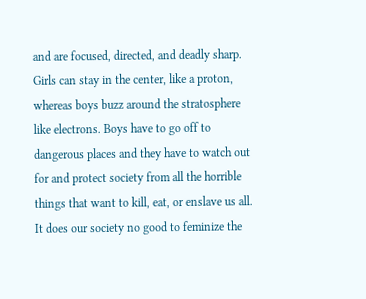and are focused, directed, and deadly sharp. Girls can stay in the center, like a proton, whereas boys buzz around the stratosphere like electrons. Boys have to go off to dangerous places and they have to watch out for and protect society from all the horrible things that want to kill, eat, or enslave us all. It does our society no good to feminize the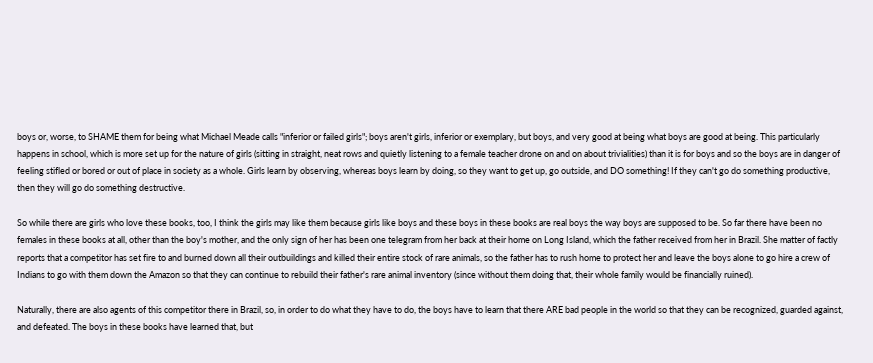boys or, worse, to SHAME them for being what Michael Meade calls "inferior or failed girls"; boys aren't girls, inferior or exemplary, but boys, and very good at being what boys are good at being. This particularly happens in school, which is more set up for the nature of girls (sitting in straight, neat rows and quietly listening to a female teacher drone on and on about trivialities) than it is for boys and so the boys are in danger of feeling stifled or bored or out of place in society as a whole. Girls learn by observing, whereas boys learn by doing, so they want to get up, go outside, and DO something! If they can't go do something productive, then they will go do something destructive.

So while there are girls who love these books, too, I think the girls may like them because girls like boys and these boys in these books are real boys the way boys are supposed to be. So far there have been no females in these books at all, other than the boy's mother, and the only sign of her has been one telegram from her back at their home on Long Island, which the father received from her in Brazil. She matter of factly reports that a competitor has set fire to and burned down all their outbuildings and killed their entire stock of rare animals, so the father has to rush home to protect her and leave the boys alone to go hire a crew of Indians to go with them down the Amazon so that they can continue to rebuild their father's rare animal inventory (since without them doing that, their whole family would be financially ruined).

Naturally, there are also agents of this competitor there in Brazil, so, in order to do what they have to do, the boys have to learn that there ARE bad people in the world so that they can be recognized, guarded against, and defeated. The boys in these books have learned that, but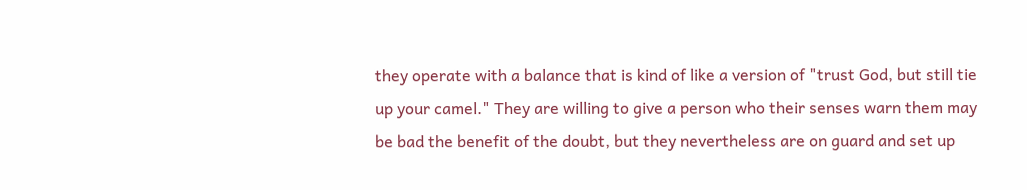they operate with a balance that is kind of like a version of "trust God, but still tie up your camel." They are willing to give a person who their senses warn them may be bad the benefit of the doubt, but they nevertheless are on guard and set up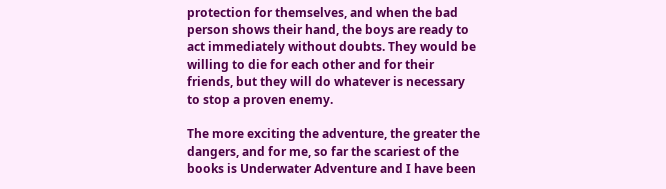protection for themselves, and when the bad person shows their hand, the boys are ready to act immediately without doubts. They would be willing to die for each other and for their friends, but they will do whatever is necessary to stop a proven enemy.

The more exciting the adventure, the greater the dangers, and for me, so far the scariest of the books is Underwater Adventure and I have been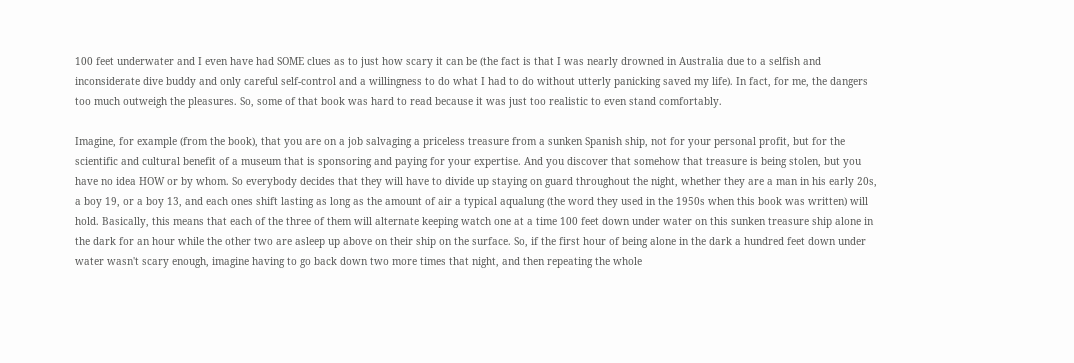100 feet underwater and I even have had SOME clues as to just how scary it can be (the fact is that I was nearly drowned in Australia due to a selfish and inconsiderate dive buddy and only careful self-control and a willingness to do what I had to do without utterly panicking saved my life). In fact, for me, the dangers too much outweigh the pleasures. So, some of that book was hard to read because it was just too realistic to even stand comfortably.

Imagine, for example (from the book), that you are on a job salvaging a priceless treasure from a sunken Spanish ship, not for your personal profit, but for the scientific and cultural benefit of a museum that is sponsoring and paying for your expertise. And you discover that somehow that treasure is being stolen, but you have no idea HOW or by whom. So everybody decides that they will have to divide up staying on guard throughout the night, whether they are a man in his early 20s, a boy 19, or a boy 13, and each ones shift lasting as long as the amount of air a typical aqualung (the word they used in the 1950s when this book was written) will hold. Basically, this means that each of the three of them will alternate keeping watch one at a time 100 feet down under water on this sunken treasure ship alone in the dark for an hour while the other two are asleep up above on their ship on the surface. So, if the first hour of being alone in the dark a hundred feet down under water wasn't scary enough, imagine having to go back down two more times that night, and then repeating the whole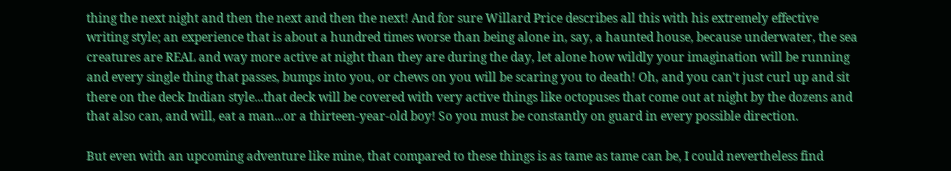thing the next night and then the next and then the next! And for sure Willard Price describes all this with his extremely effective writing style; an experience that is about a hundred times worse than being alone in, say, a haunted house, because underwater, the sea creatures are REAL and way more active at night than they are during the day, let alone how wildly your imagination will be running and every single thing that passes, bumps into you, or chews on you will be scaring you to death! Oh, and you can't just curl up and sit there on the deck Indian style...that deck will be covered with very active things like octopuses that come out at night by the dozens and that also can, and will, eat a man...or a thirteen-year-old boy! So you must be constantly on guard in every possible direction.

But even with an upcoming adventure like mine, that compared to these things is as tame as tame can be, I could nevertheless find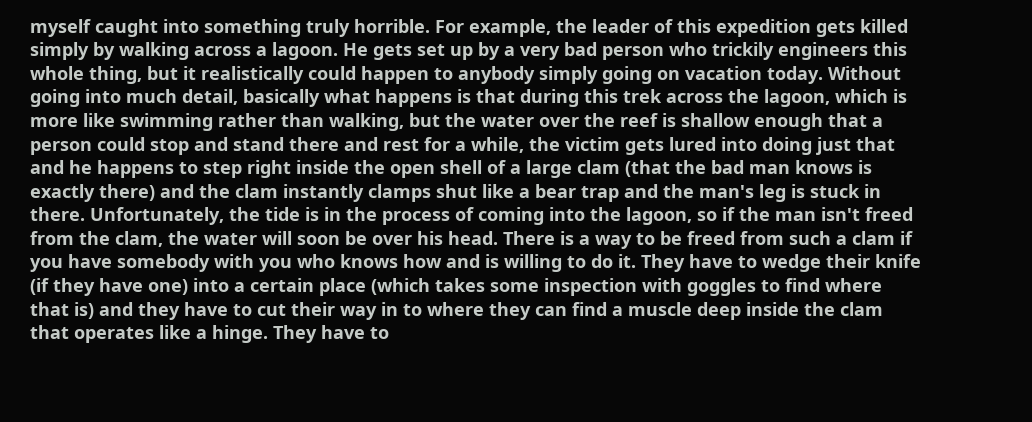myself caught into something truly horrible. For example, the leader of this expedition gets killed simply by walking across a lagoon. He gets set up by a very bad person who trickily engineers this whole thing, but it realistically could happen to anybody simply going on vacation today. Without going into much detail, basically what happens is that during this trek across the lagoon, which is more like swimming rather than walking, but the water over the reef is shallow enough that a person could stop and stand there and rest for a while, the victim gets lured into doing just that and he happens to step right inside the open shell of a large clam (that the bad man knows is exactly there) and the clam instantly clamps shut like a bear trap and the man's leg is stuck in there. Unfortunately, the tide is in the process of coming into the lagoon, so if the man isn't freed from the clam, the water will soon be over his head. There is a way to be freed from such a clam if you have somebody with you who knows how and is willing to do it. They have to wedge their knife (if they have one) into a certain place (which takes some inspection with goggles to find where that is) and they have to cut their way in to where they can find a muscle deep inside the clam that operates like a hinge. They have to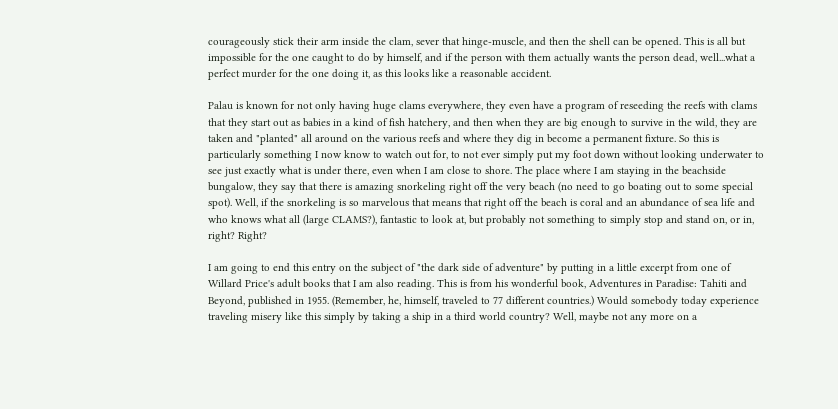courageously stick their arm inside the clam, sever that hinge-muscle, and then the shell can be opened. This is all but impossible for the one caught to do by himself, and if the person with them actually wants the person dead, well...what a perfect murder for the one doing it, as this looks like a reasonable accident.

Palau is known for not only having huge clams everywhere, they even have a program of reseeding the reefs with clams that they start out as babies in a kind of fish hatchery, and then when they are big enough to survive in the wild, they are taken and "planted" all around on the various reefs and where they dig in become a permanent fixture. So this is particularly something I now know to watch out for, to not ever simply put my foot down without looking underwater to see just exactly what is under there, even when I am close to shore. The place where I am staying in the beachside bungalow, they say that there is amazing snorkeling right off the very beach (no need to go boating out to some special spot). Well, if the snorkeling is so marvelous that means that right off the beach is coral and an abundance of sea life and who knows what all (large CLAMS?), fantastic to look at, but probably not something to simply stop and stand on, or in, right? Right?

I am going to end this entry on the subject of "the dark side of adventure" by putting in a little excerpt from one of Willard Price's adult books that I am also reading. This is from his wonderful book, Adventures in Paradise: Tahiti and Beyond, published in 1955. (Remember, he, himself, traveled to 77 different countries.) Would somebody today experience traveling misery like this simply by taking a ship in a third world country? Well, maybe not any more on a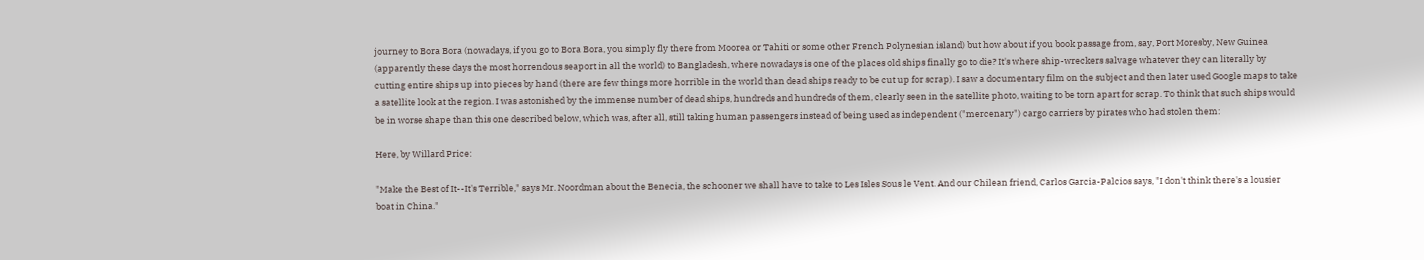journey to Bora Bora (nowadays, if you go to Bora Bora, you simply fly there from Moorea or Tahiti or some other French Polynesian island) but how about if you book passage from, say, Port Moresby, New Guinea (apparently these days the most horrendous seaport in all the world) to Bangladesh, where nowadays is one of the places old ships finally go to die? It's where ship-wreckers salvage whatever they can literally by cutting entire ships up into pieces by hand (there are few things more horrible in the world than dead ships ready to be cut up for scrap). I saw a documentary film on the subject and then later used Google maps to take a satellite look at the region. I was astonished by the immense number of dead ships, hundreds and hundreds of them, clearly seen in the satellite photo, waiting to be torn apart for scrap. To think that such ships would be in worse shape than this one described below, which was, after all, still taking human passengers instead of being used as independent ("mercenary") cargo carriers by pirates who had stolen them:

Here, by Willard Price:

"Make the Best of It--It's Terrible," says Mr. Noordman about the Benecia, the schooner we shall have to take to Les Isles Sous le Vent. And our Chilean friend, Carlos Garcia-Palcios says, "I don't think there's a lousier boat in China."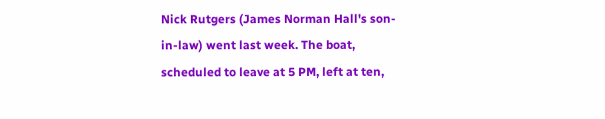Nick Rutgers (James Norman Hall's son-in-law) went last week. The boat, scheduled to leave at 5 PM, left at ten,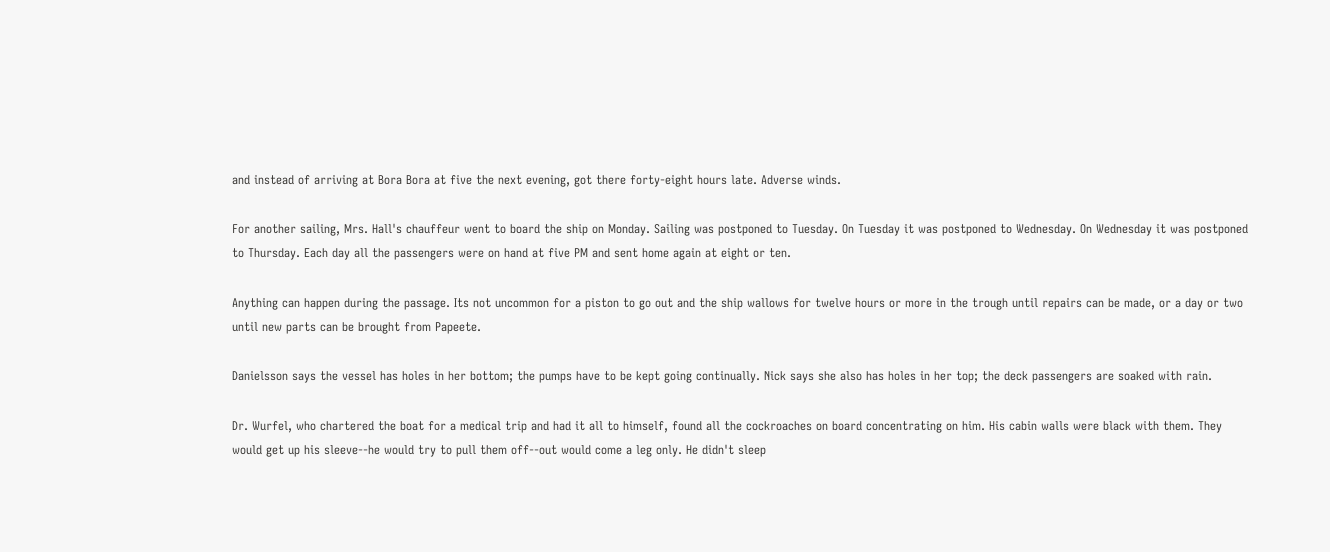and instead of arriving at Bora Bora at five the next evening, got there forty-eight hours late. Adverse winds.

For another sailing, Mrs. Hall's chauffeur went to board the ship on Monday. Sailing was postponed to Tuesday. On Tuesday it was postponed to Wednesday. On Wednesday it was postponed to Thursday. Each day all the passengers were on hand at five PM and sent home again at eight or ten.

Anything can happen during the passage. Its not uncommon for a piston to go out and the ship wallows for twelve hours or more in the trough until repairs can be made, or a day or two until new parts can be brought from Papeete.

Danielsson says the vessel has holes in her bottom; the pumps have to be kept going continually. Nick says she also has holes in her top; the deck passengers are soaked with rain.

Dr. Wurfel, who chartered the boat for a medical trip and had it all to himself, found all the cockroaches on board concentrating on him. His cabin walls were black with them. They would get up his sleeve--he would try to pull them off--out would come a leg only. He didn't sleep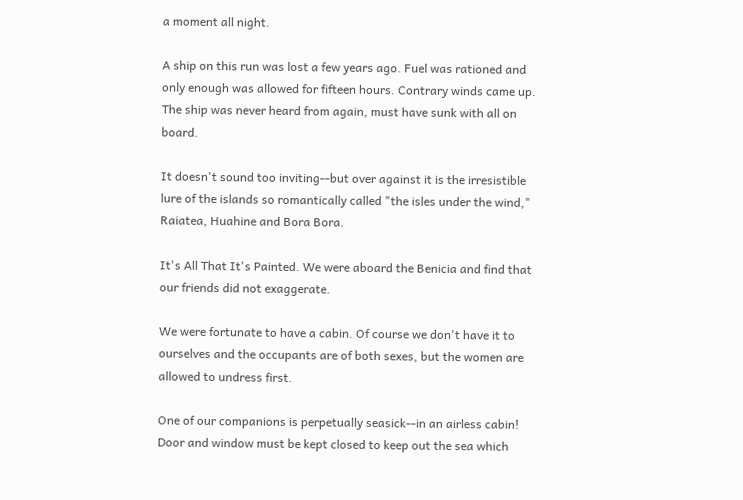a moment all night.

A ship on this run was lost a few years ago. Fuel was rationed and only enough was allowed for fifteen hours. Contrary winds came up. The ship was never heard from again, must have sunk with all on board.

It doesn't sound too inviting--but over against it is the irresistible lure of the islands so romantically called "the isles under the wind," Raiatea, Huahine and Bora Bora.

It's All That It's Painted. We were aboard the Benicia and find that our friends did not exaggerate.

We were fortunate to have a cabin. Of course we don't have it to ourselves and the occupants are of both sexes, but the women are allowed to undress first.

One of our companions is perpetually seasick--in an airless cabin! Door and window must be kept closed to keep out the sea which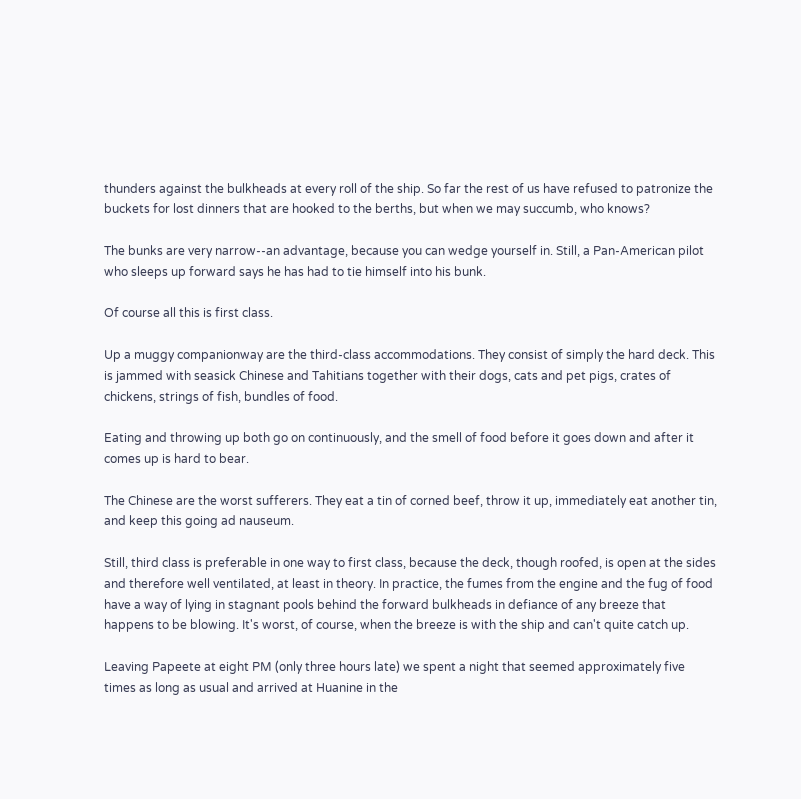thunders against the bulkheads at every roll of the ship. So far the rest of us have refused to patronize the buckets for lost dinners that are hooked to the berths, but when we may succumb, who knows?

The bunks are very narrow--an advantage, because you can wedge yourself in. Still, a Pan-American pilot who sleeps up forward says he has had to tie himself into his bunk.

Of course all this is first class.

Up a muggy companionway are the third-class accommodations. They consist of simply the hard deck. This is jammed with seasick Chinese and Tahitians together with their dogs, cats and pet pigs, crates of chickens, strings of fish, bundles of food.

Eating and throwing up both go on continuously, and the smell of food before it goes down and after it comes up is hard to bear.

The Chinese are the worst sufferers. They eat a tin of corned beef, throw it up, immediately eat another tin, and keep this going ad nauseum.

Still, third class is preferable in one way to first class, because the deck, though roofed, is open at the sides and therefore well ventilated, at least in theory. In practice, the fumes from the engine and the fug of food have a way of lying in stagnant pools behind the forward bulkheads in defiance of any breeze that happens to be blowing. It's worst, of course, when the breeze is with the ship and can't quite catch up.

Leaving Papeete at eight PM (only three hours late) we spent a night that seemed approximately five times as long as usual and arrived at Huanine in the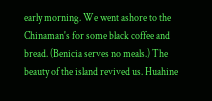early morning. We went ashore to the Chinaman's for some black coffee and bread. (Benicia serves no meals.) The beauty of the island revived us. Huahine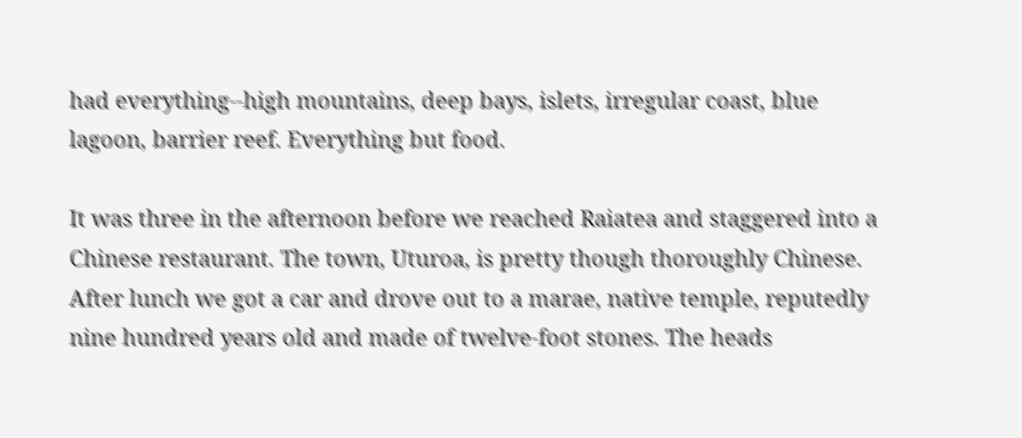had everything--high mountains, deep bays, islets, irregular coast, blue lagoon, barrier reef. Everything but food.

It was three in the afternoon before we reached Raiatea and staggered into a Chinese restaurant. The town, Uturoa, is pretty though thoroughly Chinese. After lunch we got a car and drove out to a marae, native temple, reputedly nine hundred years old and made of twelve-foot stones. The heads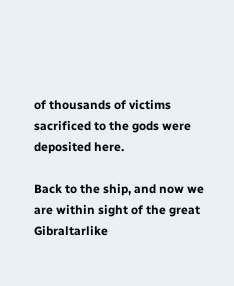of thousands of victims sacrificed to the gods were deposited here.

Back to the ship, and now we are within sight of the great Gibraltarlike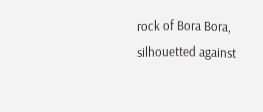rock of Bora Bora, silhouetted against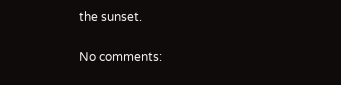the sunset.

No comments: